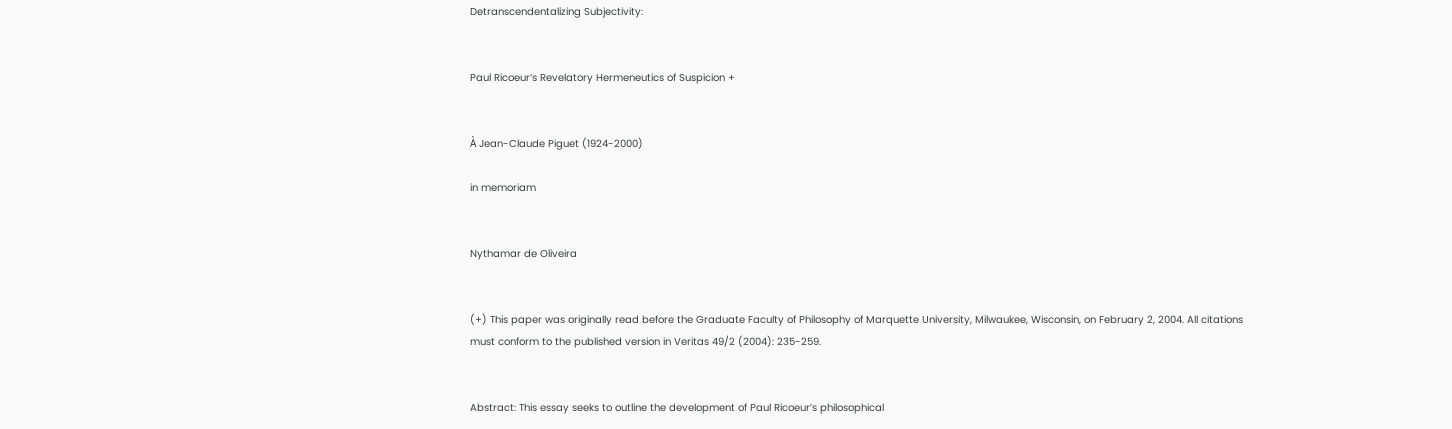Detranscendentalizing Subjectivity:


Paul Ricoeur’s Revelatory Hermeneutics of Suspicion +


À Jean-Claude Piguet (1924-2000)

in memoriam


Nythamar de Oliveira


(+) This paper was originally read before the Graduate Faculty of Philosophy of Marquette University, Milwaukee, Wisconsin, on February 2, 2004. All citations must conform to the published version in Veritas 49/2 (2004): 235-259.


Abstract: This essay seeks to outline the development of Paul Ricoeur’s philosophical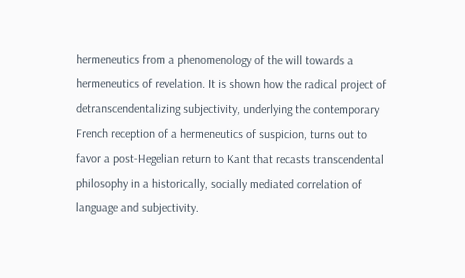hermeneutics from a phenomenology of the will towards a hermeneutics of revelation. It is shown how the radical project of detranscendentalizing subjectivity, underlying the contemporary French reception of a hermeneutics of suspicion, turns out to favor a post-Hegelian return to Kant that recasts transcendental philosophy in a historically, socially mediated correlation of language and subjectivity.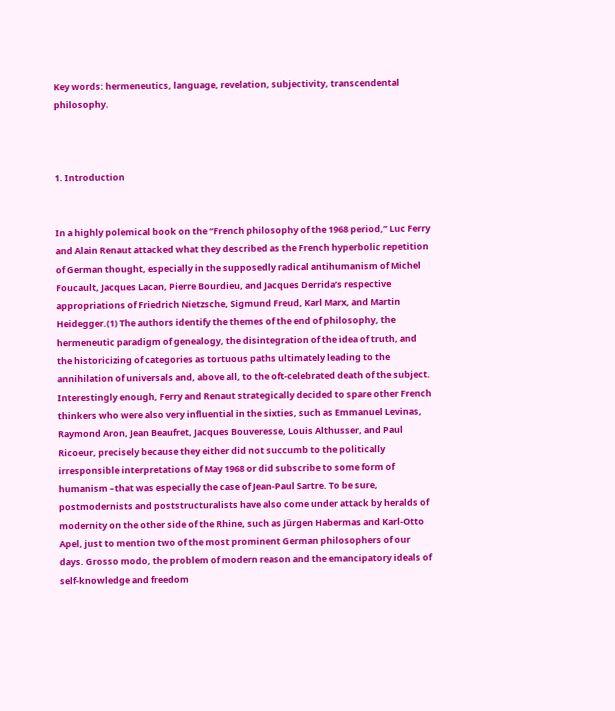Key words: hermeneutics, language, revelation, subjectivity, transcendental philosophy.



1. Introduction


In a highly polemical book on the “French philosophy of the 1968 period,” Luc Ferry and Alain Renaut attacked what they described as the French hyperbolic repetition of German thought, especially in the supposedly radical antihumanism of Michel Foucault, Jacques Lacan, Pierre Bourdieu, and Jacques Derrida’s respective appropriations of Friedrich Nietzsche, Sigmund Freud, Karl Marx, and Martin Heidegger.(1) The authors identify the themes of the end of philosophy, the hermeneutic paradigm of genealogy, the disintegration of the idea of truth, and the historicizing of categories as tortuous paths ultimately leading to the annihilation of universals and, above all, to the oft-celebrated death of the subject. Interestingly enough, Ferry and Renaut strategically decided to spare other French thinkers who were also very influential in the sixties, such as Emmanuel Levinas, Raymond Aron, Jean Beaufret, Jacques Bouveresse, Louis Althusser, and Paul Ricoeur, precisely because they either did not succumb to the politically irresponsible interpretations of May 1968 or did subscribe to some form of humanism –that was especially the case of Jean-Paul Sartre. To be sure, postmodernists and poststructuralists have also come under attack by heralds of modernity on the other side of the Rhine, such as Jürgen Habermas and Karl-Otto Apel, just to mention two of the most prominent German philosophers of our days. Grosso modo, the problem of modern reason and the emancipatory ideals of self-knowledge and freedom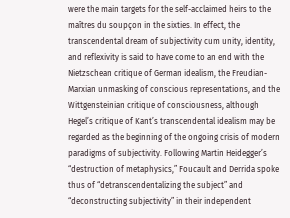were the main targets for the self-acclaimed heirs to the maîtres du soupçon in the sixties. In effect, the transcendental dream of subjectivity cum unity, identity, and reflexivity is said to have come to an end with the Nietzschean critique of German idealism, the Freudian-Marxian unmasking of conscious representations, and the Wittgensteinian critique of consciousness, although Hegel’s critique of Kant’s transcendental idealism may be regarded as the beginning of the ongoing crisis of modern paradigms of subjectivity. Following Martin Heidegger’s “destruction of metaphysics,” Foucault and Derrida spoke thus of “detranscendentalizing the subject” and “deconstructing subjectivity” in their independent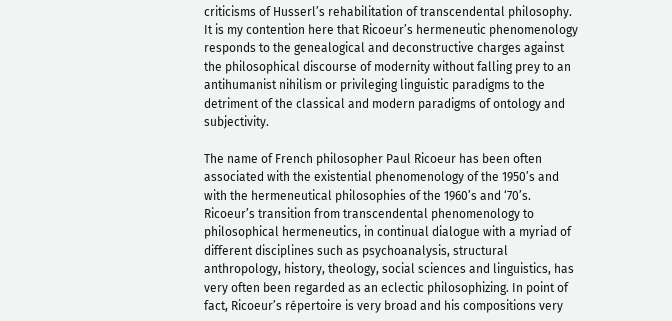criticisms of Husserl’s rehabilitation of transcendental philosophy. It is my contention here that Ricoeur’s hermeneutic phenomenology responds to the genealogical and deconstructive charges against the philosophical discourse of modernity without falling prey to an antihumanist nihilism or privileging linguistic paradigms to the detriment of the classical and modern paradigms of ontology and subjectivity.

The name of French philosopher Paul Ricoeur has been often associated with the existential phenomenology of the 1950’s and with the hermeneutical philosophies of the 1960’s and ‘70’s. Ricoeur’s transition from transcendental phenomenology to philosophical hermeneutics, in continual dialogue with a myriad of different disciplines such as psychoanalysis, structural anthropology, history, theology, social sciences and linguistics, has very often been regarded as an eclectic philosophizing. In point of fact, Ricoeur’s répertoire is very broad and his compositions very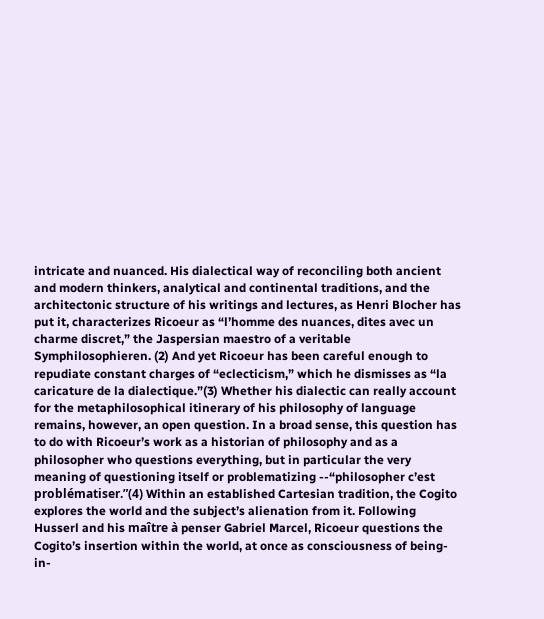intricate and nuanced. His dialectical way of reconciling both ancient and modern thinkers, analytical and continental traditions, and the architectonic structure of his writings and lectures, as Henri Blocher has put it, characterizes Ricoeur as “l’homme des nuances, dites avec un charme discret,” the Jaspersian maestro of a veritable Symphilosophieren. (2) And yet Ricoeur has been careful enough to repudiate constant charges of “eclecticism,” which he dismisses as “la caricature de la dialectique.”(3) Whether his dialectic can really account for the metaphilosophical itinerary of his philosophy of language remains, however, an open question. In a broad sense, this question has to do with Ricoeur’s work as a historian of philosophy and as a philosopher who questions everything, but in particular the very meaning of questioning itself or problematizing --“philosopher c’est problématiser.”(4) Within an established Cartesian tradition, the Cogito explores the world and the subject’s alienation from it. Following Husserl and his maître à penser Gabriel Marcel, Ricoeur questions the Cogito’s insertion within the world, at once as consciousness of being-in-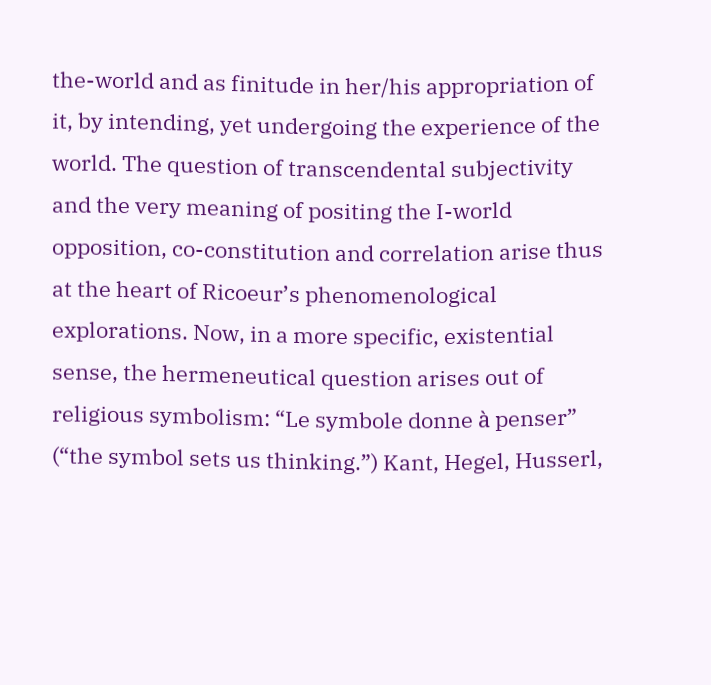the-world and as finitude in her/his appropriation of it, by intending, yet undergoing the experience of the world. The question of transcendental subjectivity and the very meaning of positing the I-world opposition, co-constitution and correlation arise thus at the heart of Ricoeur’s phenomenological explorations. Now, in a more specific, existential sense, the hermeneutical question arises out of religious symbolism: “Le symbole donne à penser” (“the symbol sets us thinking.”) Kant, Hegel, Husserl,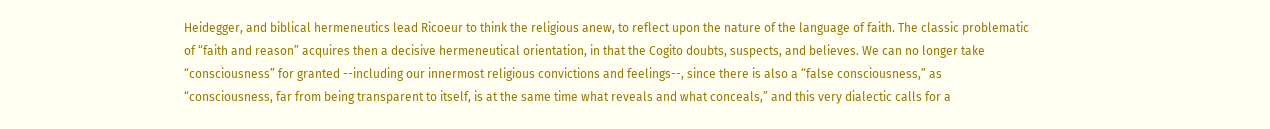Heidegger, and biblical hermeneutics lead Ricoeur to think the religious anew, to reflect upon the nature of the language of faith. The classic problematic of “faith and reason” acquires then a decisive hermeneutical orientation, in that the Cogito doubts, suspects, and believes. We can no longer take “consciousness” for granted --including our innermost religious convictions and feelings--, since there is also a “false consciousness,” as “consciousness, far from being transparent to itself, is at the same time what reveals and what conceals,” and this very dialectic calls for a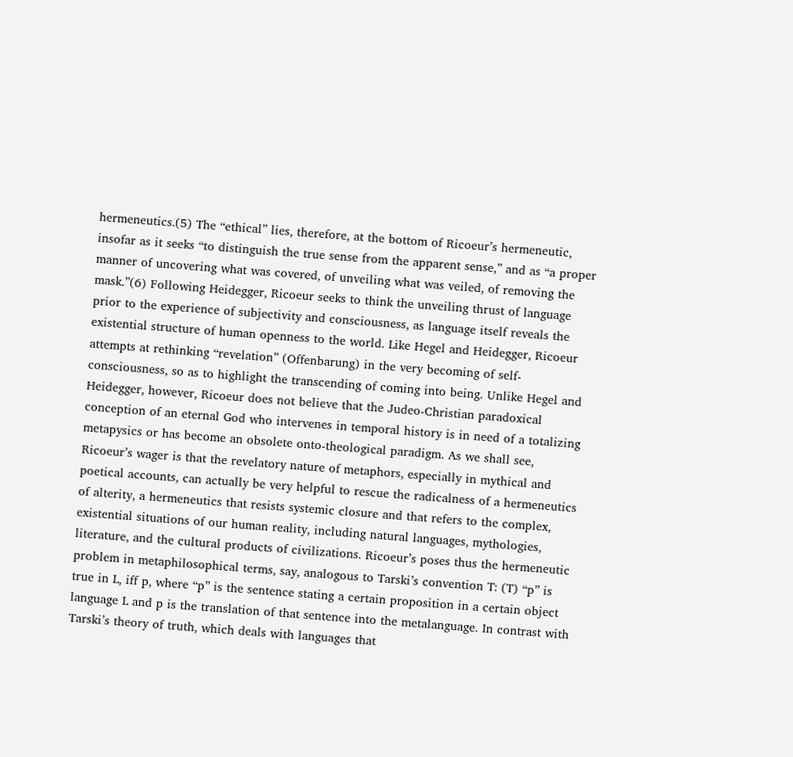hermeneutics.(5) The “ethical” lies, therefore, at the bottom of Ricoeur’s hermeneutic, insofar as it seeks “to distinguish the true sense from the apparent sense,” and as “a proper manner of uncovering what was covered, of unveiling what was veiled, of removing the mask.”(6) Following Heidegger, Ricoeur seeks to think the unveiling thrust of language prior to the experience of subjectivity and consciousness, as language itself reveals the existential structure of human openness to the world. Like Hegel and Heidegger, Ricoeur attempts at rethinking “revelation” (Offenbarung) in the very becoming of self-consciousness, so as to highlight the transcending of coming into being. Unlike Hegel and Heidegger, however, Ricoeur does not believe that the Judeo-Christian paradoxical conception of an eternal God who intervenes in temporal history is in need of a totalizing metapysics or has become an obsolete onto-theological paradigm. As we shall see, Ricoeur’s wager is that the revelatory nature of metaphors, especially in mythical and poetical accounts, can actually be very helpful to rescue the radicalness of a hermeneutics of alterity, a hermeneutics that resists systemic closure and that refers to the complex, existential situations of our human reality, including natural languages, mythologies, literature, and the cultural products of civilizations. Ricoeur’s poses thus the hermeneutic problem in metaphilosophical terms, say, analogous to Tarski’s convention T: (T) “p” is true in L, iff p, where “p” is the sentence stating a certain proposition in a certain object language L and p is the translation of that sentence into the metalanguage. In contrast with Tarski’s theory of truth, which deals with languages that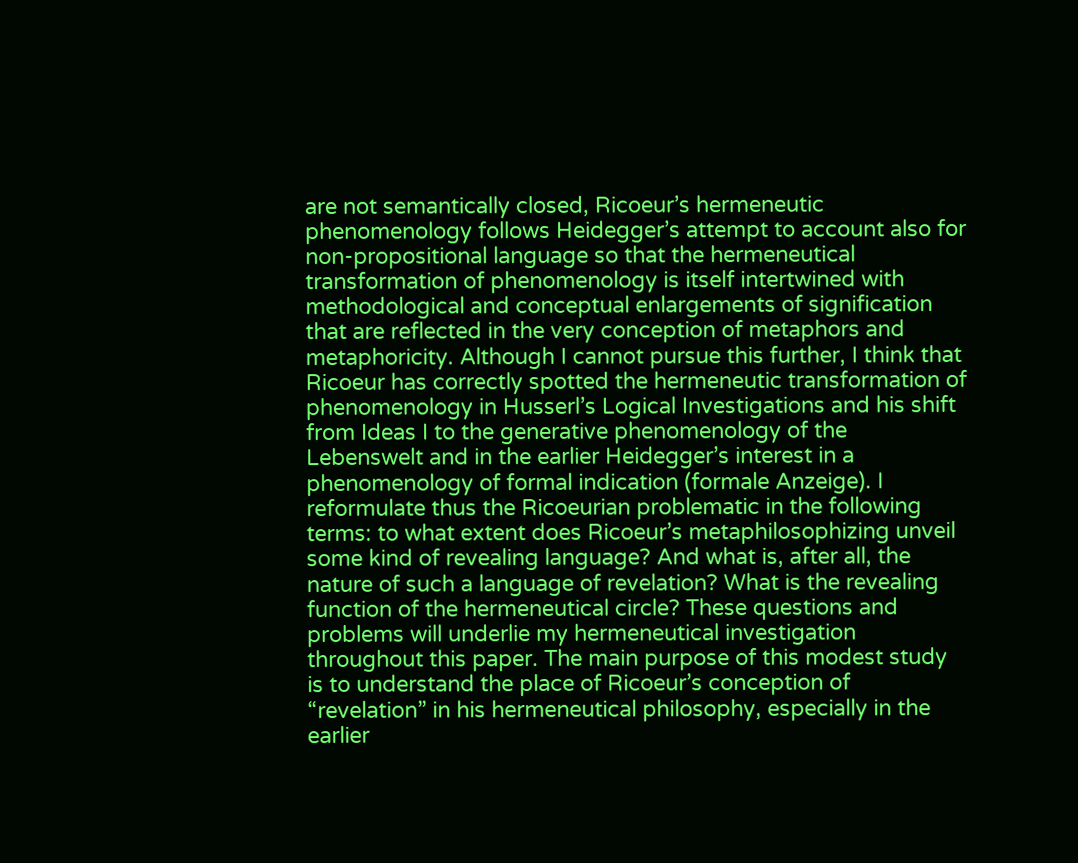are not semantically closed, Ricoeur’s hermeneutic phenomenology follows Heidegger’s attempt to account also for non-propositional language so that the hermeneutical transformation of phenomenology is itself intertwined with methodological and conceptual enlargements of signification that are reflected in the very conception of metaphors and metaphoricity. Although I cannot pursue this further, I think that Ricoeur has correctly spotted the hermeneutic transformation of phenomenology in Husserl’s Logical Investigations and his shift from Ideas I to the generative phenomenology of the Lebenswelt and in the earlier Heidegger’s interest in a phenomenology of formal indication (formale Anzeige). I reformulate thus the Ricoeurian problematic in the following terms: to what extent does Ricoeur’s metaphilosophizing unveil some kind of revealing language? And what is, after all, the nature of such a language of revelation? What is the revealing function of the hermeneutical circle? These questions and problems will underlie my hermeneutical investigation throughout this paper. The main purpose of this modest study is to understand the place of Ricoeur’s conception of “revelation” in his hermeneutical philosophy, especially in the earlier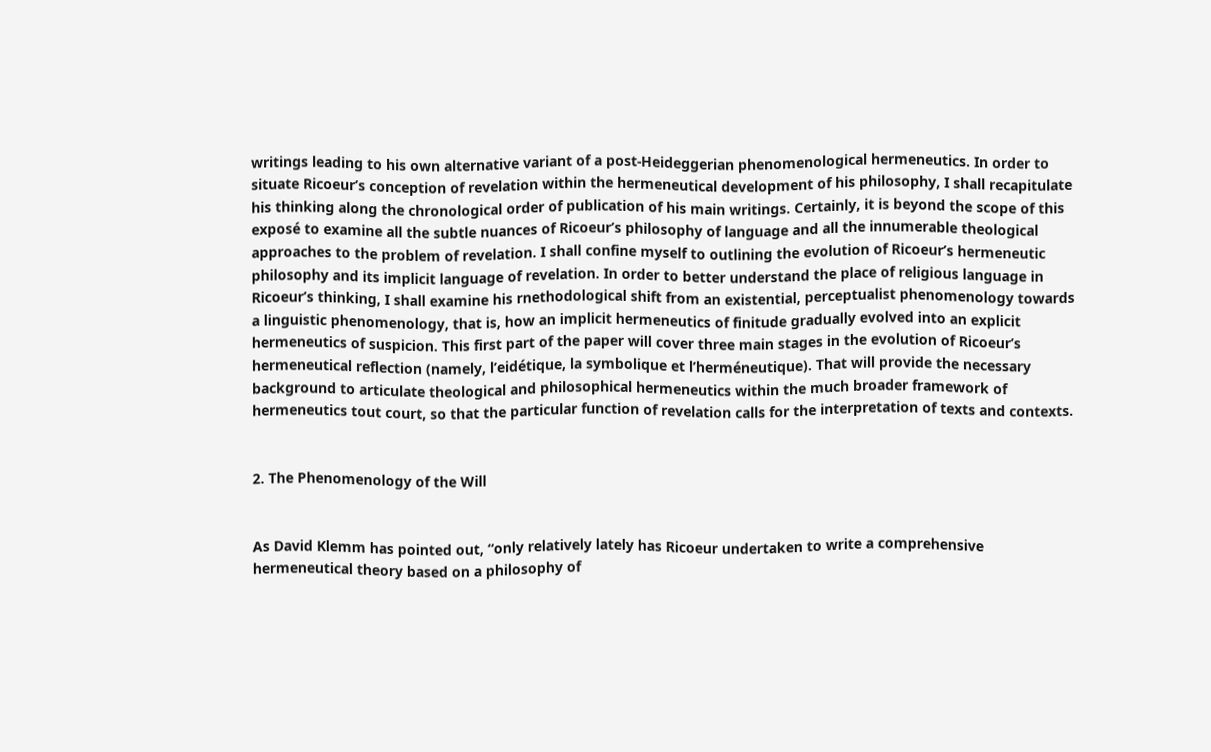writings leading to his own alternative variant of a post-Heideggerian phenomenological hermeneutics. In order to situate Ricoeur’s conception of revelation within the hermeneutical development of his philosophy, I shall recapitulate his thinking along the chronological order of publication of his main writings. Certainly, it is beyond the scope of this exposé to examine all the subtle nuances of Ricoeur’s philosophy of language and all the innumerable theological approaches to the problem of revelation. I shall confine myself to outlining the evolution of Ricoeur’s hermeneutic philosophy and its implicit language of revelation. In order to better understand the place of religious language in Ricoeur’s thinking, I shall examine his rnethodological shift from an existential, perceptualist phenomenology towards a linguistic phenomenology, that is, how an implicit hermeneutics of finitude gradually evolved into an explicit hermeneutics of suspicion. This first part of the paper will cover three main stages in the evolution of Ricoeur’s hermeneutical reflection (namely, l’eidétique, la symbolique et l’herméneutique). That will provide the necessary background to articulate theological and philosophical hermeneutics within the much broader framework of hermeneutics tout court, so that the particular function of revelation calls for the interpretation of texts and contexts.


2. The Phenomenology of the Will


As David Klemm has pointed out, “only relatively lately has Ricoeur undertaken to write a comprehensive hermeneutical theory based on a philosophy of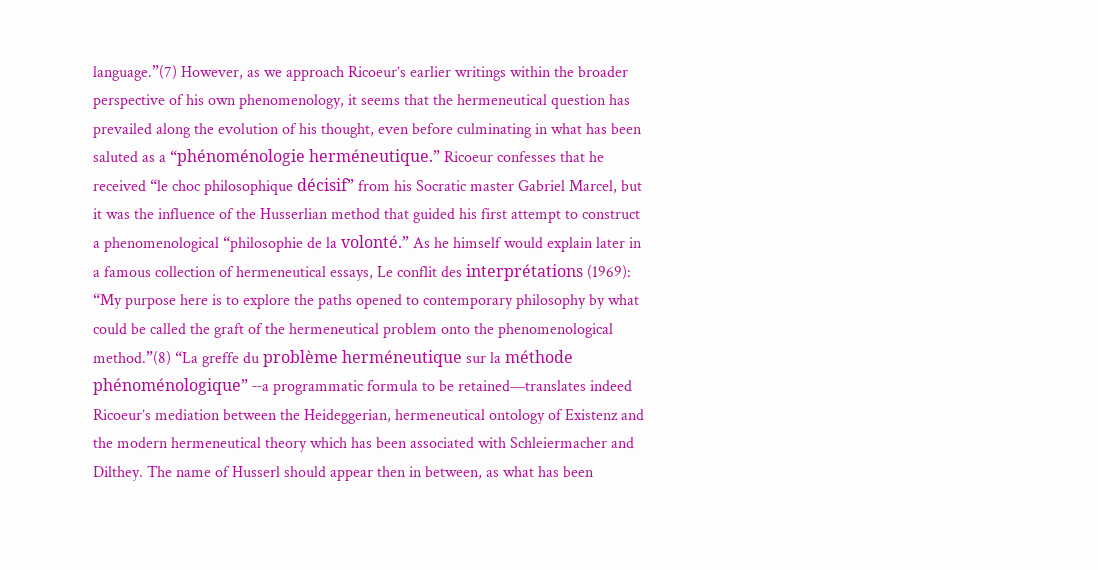language.”(7) However, as we approach Ricoeur’s earlier writings within the broader perspective of his own phenomenology, it seems that the hermeneutical question has prevailed along the evolution of his thought, even before culminating in what has been saluted as a “phénoménologie herméneutique.” Ricoeur confesses that he received “le choc philosophique décisif” from his Socratic master Gabriel Marcel, but it was the influence of the Husserlian method that guided his first attempt to construct a phenomenological “philosophie de la volonté.” As he himself would explain later in a famous collection of hermeneutical essays, Le conflit des interprétations (1969): “My purpose here is to explore the paths opened to contemporary philosophy by what could be called the graft of the hermeneutical problem onto the phenomenological method.”(8) “La greffe du problème herméneutique sur la méthode phénoménologique” --a programmatic formula to be retained—translates indeed Ricoeur’s mediation between the Heideggerian, hermeneutical ontology of Existenz and the modern hermeneutical theory which has been associated with Schleiermacher and Dilthey. The name of Husserl should appear then in between, as what has been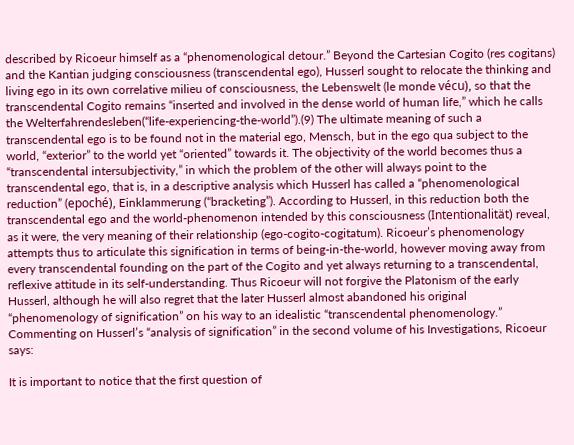described by Ricoeur himself as a “phenomenological detour.” Beyond the Cartesian Cogito (res cogitans) and the Kantian judging consciousness (transcendental ego), Husserl sought to relocate the thinking and living ego in its own correlative milieu of consciousness, the Lebenswelt (le monde vécu), so that the transcendental Cogito remains “inserted and involved in the dense world of human life,” which he calls the Welterfahrendesleben(“life-experiencing-the-world”).(9) The ultimate meaning of such a transcendental ego is to be found not in the material ego, Mensch, but in the ego qua subject to the world, “exterior” to the world yet “oriented” towards it. The objectivity of the world becomes thus a “transcendental intersubjectivity,” in which the problem of the other will always point to the transcendental ego, that is, in a descriptive analysis which Husserl has called a “phenomenological reduction” (epoché), Einklammerung (“bracketing”). According to Husserl, in this reduction both the transcendental ego and the world-phenomenon intended by this consciousness (Intentionalität) reveal, as it were, the very meaning of their relationship (ego-cogito-cogitatum). Ricoeur’s phenomenology attempts thus to articulate this signification in terms of being-in-the-world, however moving away from every transcendental founding on the part of the Cogito and yet always returning to a transcendental, reflexive attitude in its self-understanding. Thus Ricoeur will not forgive the Platonism of the early Husserl, although he will also regret that the later Husserl almost abandoned his original “phenomenology of signification” on his way to an idealistic “transcendental phenomenology.” Commenting on Husserl’s “analysis of signification” in the second volume of his Investigations, Ricoeur says:

It is important to notice that the first question of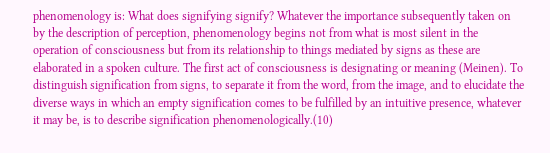phenomenology is: What does signifying signify? Whatever the importance subsequently taken on by the description of perception, phenomenology begins not from what is most silent in the operation of consciousness but from its relationship to things mediated by signs as these are elaborated in a spoken culture. The first act of consciousness is designating or meaning (Meinen). To distinguish signification from signs, to separate it from the word, from the image, and to elucidate the diverse ways in which an empty signification comes to be fulfilled by an intuitive presence, whatever it may be, is to describe signification phenomenologically.(10)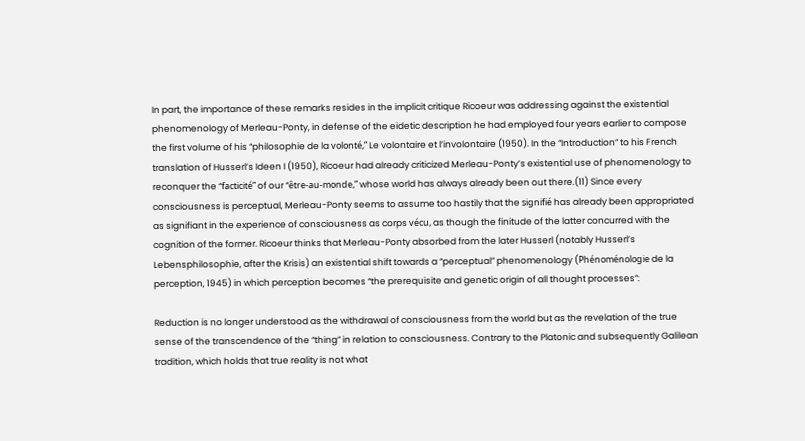In part, the importance of these remarks resides in the implicit critique Ricoeur was addressing against the existential phenomenology of Merleau-Ponty, in defense of the eidetic description he had employed four years earlier to compose the first volume of his “philosophie de la volonté,” Le volontaire et l’involontaire (1950). In the “Introduction” to his French translation of Husserl’s Ideen I (1950), Ricoeur had already criticized Merleau-Ponty’s existential use of phenomenology to reconquer the “facticité” of our “être-au-monde,” whose world has always already been out there.(11) Since every consciousness is perceptual, Merleau-Ponty seems to assume too hastily that the signifié has already been appropriated as signifiant in the experience of consciousness as corps vécu, as though the finitude of the latter concurred with the cognition of the former. Ricoeur thinks that Merleau-Ponty absorbed from the later Husserl (notably Husserl’s Lebensphilosophie, after the Krisis) an existential shift towards a “perceptual” phenomenology (Phénoménologie de la perception, 1945) in which perception becomes “the prerequisite and genetic origin of all thought processes”:

Reduction is no longer understood as the withdrawal of consciousness from the world but as the revelation of the true sense of the transcendence of the “thing” in relation to consciousness. Contrary to the Platonic and subsequently Galilean tradition, which holds that true reality is not what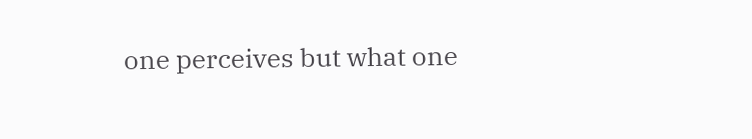one perceives but what one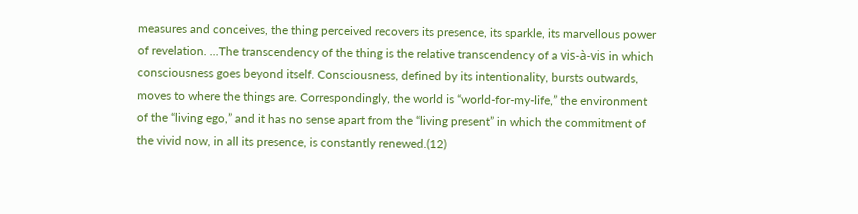measures and conceives, the thing perceived recovers its presence, its sparkle, its marvellous power of revelation. ...The transcendency of the thing is the relative transcendency of a vis-à-vis in which consciousness goes beyond itself. Consciousness, defined by its intentionality, bursts outwards, moves to where the things are. Correspondingly, the world is “world-for-my-life,” the environment of the “living ego,” and it has no sense apart from the “living present” in which the commitment of the vivid now, in all its presence, is constantly renewed.(12)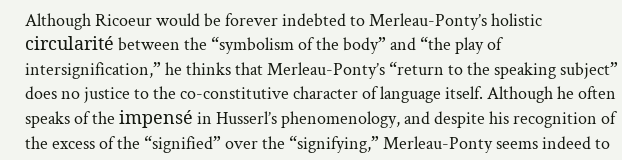Although Ricoeur would be forever indebted to Merleau-Ponty’s holistic circularité between the “symbolism of the body” and “the play of intersignification,” he thinks that Merleau-Ponty’s “return to the speaking subject” does no justice to the co-constitutive character of language itself. Although he often speaks of the impensé in Husserl’s phenomenology, and despite his recognition of the excess of the “signified” over the “signifying,” Merleau-Ponty seems indeed to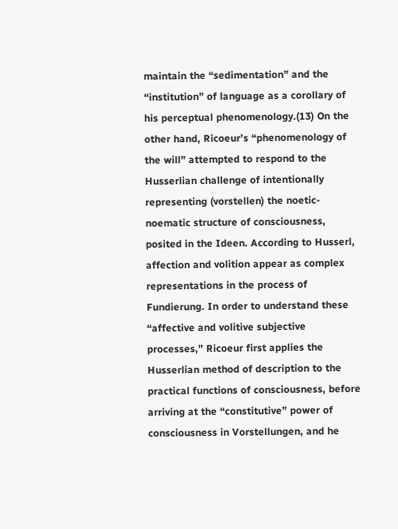maintain the “sedimentation” and the “institution” of language as a corollary of his perceptual phenomenology.(13) On the other hand, Ricoeur’s “phenomenology of the will” attempted to respond to the Husserlian challenge of intentionally representing (vorstellen) the noetic-noematic structure of consciousness, posited in the Ideen. According to Husserl, affection and volition appear as complex representations in the process of Fundierung. In order to understand these “affective and volitive subjective processes,” Ricoeur first applies the Husserlian method of description to the practical functions of consciousness, before arriving at the “constitutive” power of consciousness in Vorstellungen, and he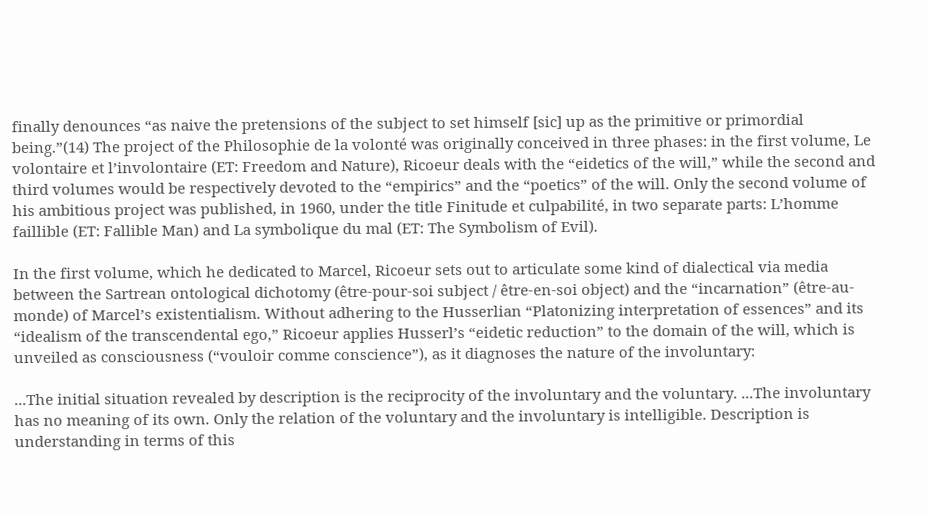finally denounces “as naive the pretensions of the subject to set himself [sic] up as the primitive or primordial being.”(14) The project of the Philosophie de la volonté was originally conceived in three phases: in the first volume, Le volontaire et l’involontaire (ET: Freedom and Nature), Ricoeur deals with the “eidetics of the will,” while the second and third volumes would be respectively devoted to the “empirics” and the “poetics” of the will. Only the second volume of his ambitious project was published, in 1960, under the title Finitude et culpabilité, in two separate parts: L’homme faillible (ET: Fallible Man) and La symbolique du mal (ET: The Symbolism of Evil).

In the first volume, which he dedicated to Marcel, Ricoeur sets out to articulate some kind of dialectical via media between the Sartrean ontological dichotomy (être-pour-soi subject / être-en-soi object) and the “incarnation” (être-au-monde) of Marcel’s existentialism. Without adhering to the Husserlian “Platonizing interpretation of essences” and its “idealism of the transcendental ego,” Ricoeur applies Husserl’s “eidetic reduction” to the domain of the will, which is unveiled as consciousness (“vouloir comme conscience”), as it diagnoses the nature of the involuntary:

...The initial situation revealed by description is the reciprocity of the involuntary and the voluntary. ...The involuntary has no meaning of its own. Only the relation of the voluntary and the involuntary is intelligible. Description is understanding in terms of this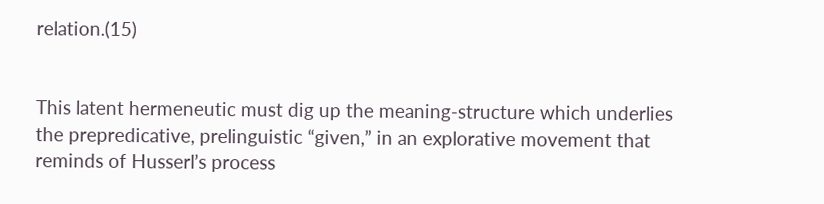relation.(15)


This latent hermeneutic must dig up the meaning-structure which underlies the prepredicative, prelinguistic “given,” in an explorative movement that reminds of Husserl’s process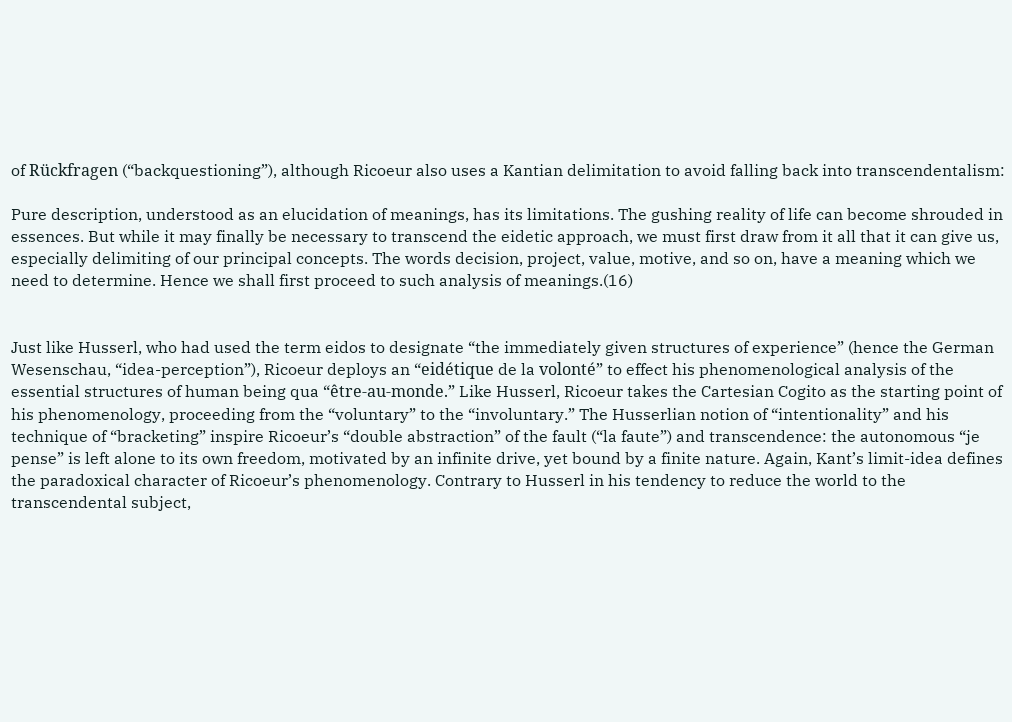of Rückfragen (“backquestioning”), although Ricoeur also uses a Kantian delimitation to avoid falling back into transcendentalism:

Pure description, understood as an elucidation of meanings, has its limitations. The gushing reality of life can become shrouded in essences. But while it may finally be necessary to transcend the eidetic approach, we must first draw from it all that it can give us, especially delimiting of our principal concepts. The words decision, project, value, motive, and so on, have a meaning which we need to determine. Hence we shall first proceed to such analysis of meanings.(16)


Just like Husserl, who had used the term eidos to designate “the immediately given structures of experience” (hence the German Wesenschau, “idea-perception”), Ricoeur deploys an “eidétique de la volonté” to effect his phenomenological analysis of the essential structures of human being qua “être-au-monde.” Like Husserl, Ricoeur takes the Cartesian Cogito as the starting point of his phenomenology, proceeding from the “voluntary” to the “involuntary.” The Husserlian notion of “intentionality” and his technique of “bracketing” inspire Ricoeur’s “double abstraction” of the fault (“la faute”) and transcendence: the autonomous “je pense” is left alone to its own freedom, motivated by an infinite drive, yet bound by a finite nature. Again, Kant’s limit-idea defines the paradoxical character of Ricoeur’s phenomenology. Contrary to Husserl in his tendency to reduce the world to the transcendental subject,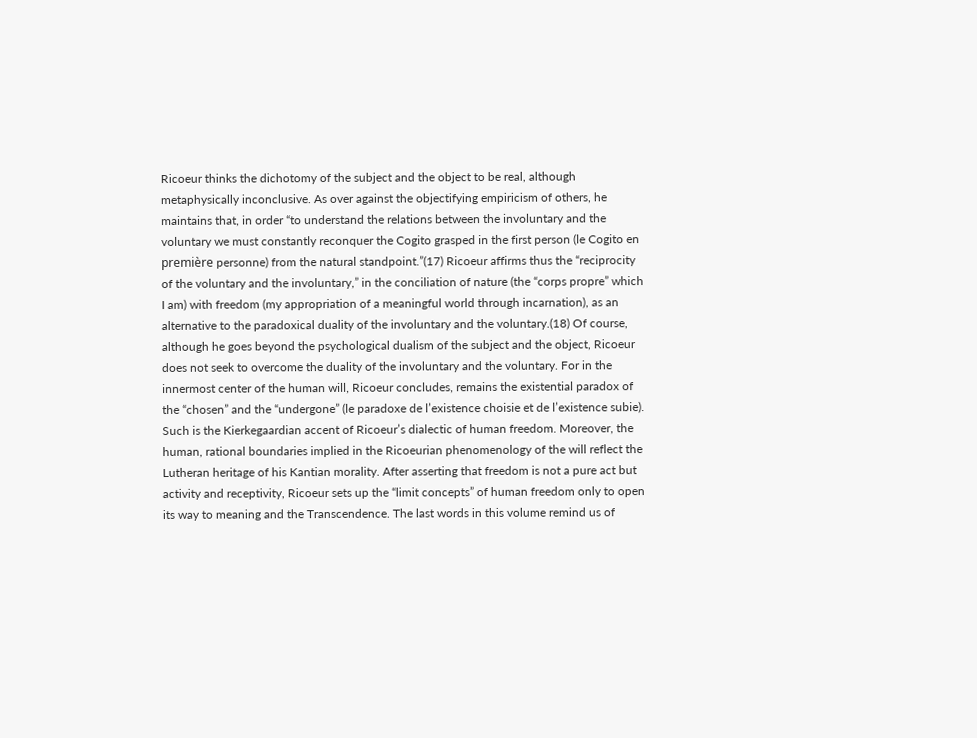Ricoeur thinks the dichotomy of the subject and the object to be real, although metaphysically inconclusive. As over against the objectifying empiricism of others, he maintains that, in order “to understand the relations between the involuntary and the voluntary we must constantly reconquer the Cogito grasped in the first person (le Cogito en première personne) from the natural standpoint.”(17) Ricoeur affirms thus the “reciprocity of the voluntary and the involuntary,” in the conciliation of nature (the “corps propre” which I am) with freedom (my appropriation of a meaningful world through incarnation), as an alternative to the paradoxical duality of the involuntary and the voluntary.(18) Of course, although he goes beyond the psychological dualism of the subject and the object, Ricoeur does not seek to overcome the duality of the involuntary and the voluntary. For in the innermost center of the human will, Ricoeur concludes, remains the existential paradox of the “chosen” and the “undergone” (le paradoxe de l’existence choisie et de l’existence subie). Such is the Kierkegaardian accent of Ricoeur’s dialectic of human freedom. Moreover, the human, rational boundaries implied in the Ricoeurian phenomenology of the will reflect the Lutheran heritage of his Kantian morality. After asserting that freedom is not a pure act but activity and receptivity, Ricoeur sets up the “limit concepts” of human freedom only to open its way to meaning and the Transcendence. The last words in this volume remind us of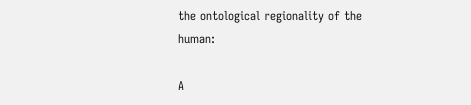the ontological regionality of the human:

A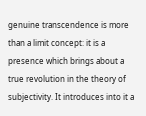genuine transcendence is more than a limit concept: it is a presence which brings about a true revolution in the theory of subjectivity. It introduces into it a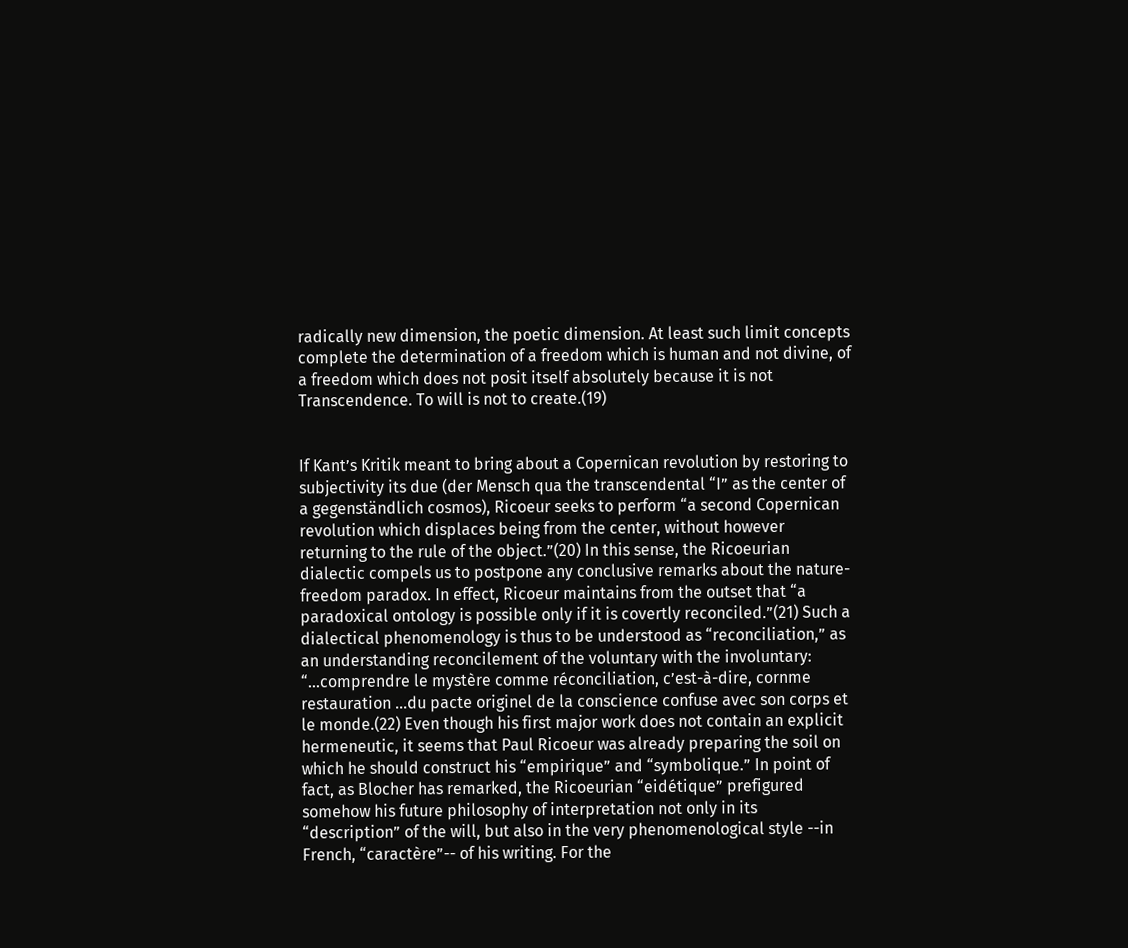radically new dimension, the poetic dimension. At least such limit concepts complete the determination of a freedom which is human and not divine, of a freedom which does not posit itself absolutely because it is not Transcendence. To will is not to create.(19)


If Kant’s Kritik meant to bring about a Copernican revolution by restoring to subjectivity its due (der Mensch qua the transcendental “I” as the center of a gegenständlich cosmos), Ricoeur seeks to perform “a second Copernican revolution which displaces being from the center, without however returning to the rule of the object.”(20) In this sense, the Ricoeurian dialectic compels us to postpone any conclusive remarks about the nature-freedom paradox. In effect, Ricoeur maintains from the outset that “a paradoxical ontology is possible only if it is covertly reconciled.”(21) Such a dialectical phenomenology is thus to be understood as “reconciliation,” as an understanding reconcilement of the voluntary with the involuntary: “...comprendre le mystère comme réconciliation, c’est-à-dire, cornme restauration ...du pacte originel de la conscience confuse avec son corps et le monde.(22) Even though his first major work does not contain an explicit hermeneutic, it seems that Paul Ricoeur was already preparing the soil on which he should construct his “empirique” and “symbolique.” In point of fact, as Blocher has remarked, the Ricoeurian “eidétique” prefigured somehow his future philosophy of interpretation not only in its “description” of the will, but also in the very phenomenological style --in French, “caractère”-- of his writing. For the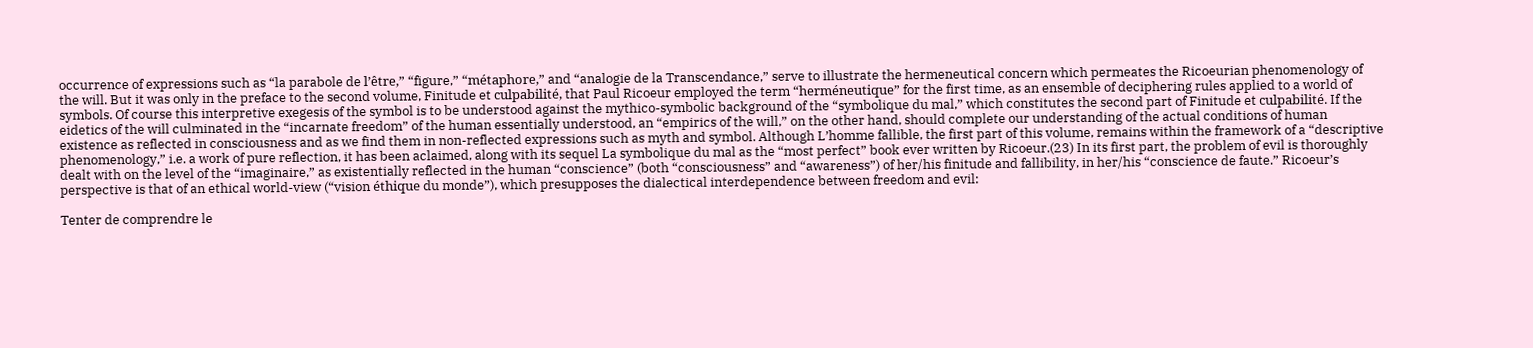occurrence of expressions such as “la parabole de l’être,” “figure,” “métaphore,” and “analogie de la Transcendance,” serve to illustrate the hermeneutical concern which permeates the Ricoeurian phenomenology of the will. But it was only in the preface to the second volume, Finitude et culpabilité, that Paul Ricoeur employed the term “herméneutique” for the first time, as an ensemble of deciphering rules applied to a world of symbols. Of course this interpretive exegesis of the symbol is to be understood against the mythico-symbolic background of the “symbolique du mal,” which constitutes the second part of Finitude et culpabilité. If the eidetics of the will culminated in the “incarnate freedom” of the human essentially understood, an “empirics of the will,” on the other hand, should complete our understanding of the actual conditions of human existence as reflected in consciousness and as we find them in non-reflected expressions such as myth and symbol. Although L’homme fallible, the first part of this volume, remains within the framework of a “descriptive phenomenology,” i.e. a work of pure reflection, it has been aclaimed, along with its sequel La symbolique du mal as the “most perfect” book ever written by Ricoeur.(23) In its first part, the problem of evil is thoroughly dealt with on the level of the “imaginaire,” as existentially reflected in the human “conscience” (both “consciousness” and “awareness”) of her/his finitude and fallibility, in her/his “conscience de faute.” Ricoeur’s perspective is that of an ethical world-view (“vision éthique du monde”), which presupposes the dialectical interdependence between freedom and evil:

Tenter de comprendre le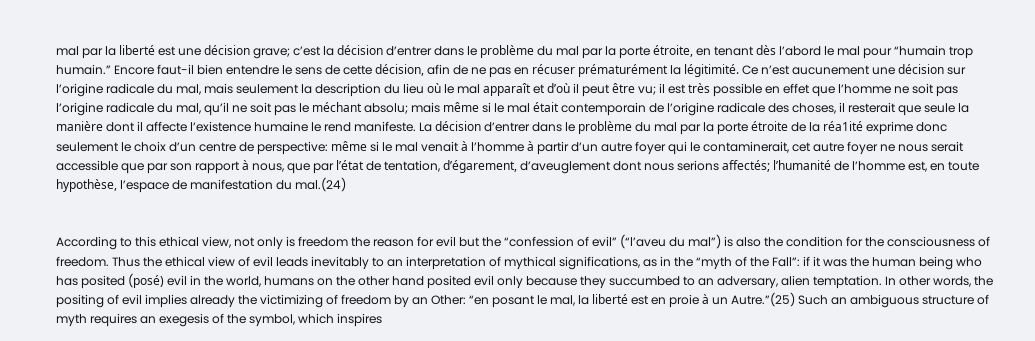mal par la liberté est une décision grave; c’est la décision d’entrer dans le problème du mal par la porte étroite, en tenant dès l’abord le mal pour “humain trop humain.” Encore faut-il bien entendre le sens de cette décision, afin de ne pas en récuser prématurément la légitimité. Ce n’est aucunement une décision sur l’origine radicale du mal, mais seulement la description du lieu où le mal apparaît et d’où il peut être vu; il est très possible en effet que l’homme ne soit pas l’origine radicale du mal, qu’il ne soit pas le méchant absolu; mais même si le mal était contemporain de l’origine radicale des choses, il resterait que seule la manière dont il affecte l’existence humaine le rend manifeste. La décision d’entrer dans le problème du mal par la porte étroite de la réa1ité exprime donc seulement le choix d’un centre de perspective: même si le mal venait à l’homme à partir d’un autre foyer qui le contaminerait, cet autre foyer ne nous serait accessible que par son rapport à nous, que par l’état de tentation, d’égarement, d’aveuglement dont nous serions affectés; l’humanité de l’homme est, en toute hypothèse, l’espace de manifestation du mal.(24)


According to this ethical view, not only is freedom the reason for evil but the “confession of evil” (“l’aveu du mal”) is also the condition for the consciousness of freedom. Thus the ethical view of evil leads inevitably to an interpretation of mythical significations, as in the “myth of the Fall”: if it was the human being who has posited (posé) evil in the world, humans on the other hand posited evil only because they succumbed to an adversary, alien temptation. In other words, the positing of evil implies already the victimizing of freedom by an Other: “en posant le mal, la liberté est en proie à un Autre.”(25) Such an ambiguous structure of myth requires an exegesis of the symbol, which inspires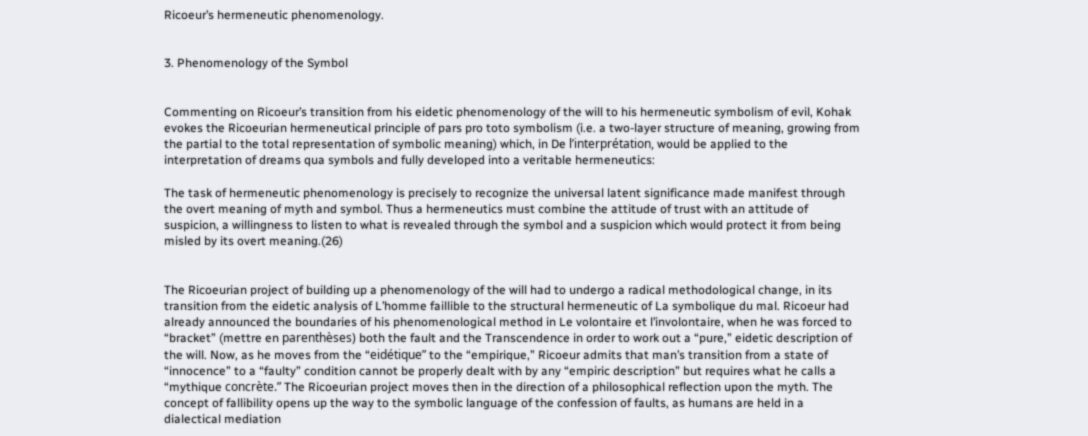Ricoeur’s hermeneutic phenomenology.


3. Phenomenology of the Symbol


Commenting on Ricoeur’s transition from his eidetic phenomenology of the will to his hermeneutic symbolism of evil, Kohak evokes the Ricoeurian hermeneutical principle of pars pro toto symbolism (i.e. a two-layer structure of meaning, growing from the partial to the total representation of symbolic meaning) which, in De l’interprétation, would be applied to the interpretation of dreams qua symbols and fully developed into a veritable hermeneutics:

The task of hermeneutic phenomenology is precisely to recognize the universal latent significance made manifest through the overt meaning of myth and symbol. Thus a hermeneutics must combine the attitude of trust with an attitude of suspicion, a willingness to listen to what is revealed through the symbol and a suspicion which would protect it from being misled by its overt meaning.(26)


The Ricoeurian project of building up a phenomenology of the will had to undergo a radical methodological change, in its transition from the eidetic analysis of L’homme faillible to the structural hermeneutic of La symbolique du mal. Ricoeur had already announced the boundaries of his phenomenological method in Le volontaire et l’involontaire, when he was forced to “bracket” (mettre en parenthèses) both the fault and the Transcendence in order to work out a “pure,” eidetic description of the will. Now, as he moves from the “eidétique” to the “empirique,” Ricoeur admits that man’s transition from a state of “innocence” to a “faulty” condition cannot be properly dealt with by any “empiric description” but requires what he calls a “mythique concrète.” The Ricoeurian project moves then in the direction of a philosophical reflection upon the myth. The concept of fallibility opens up the way to the symbolic language of the confession of faults, as humans are held in a dialectical mediation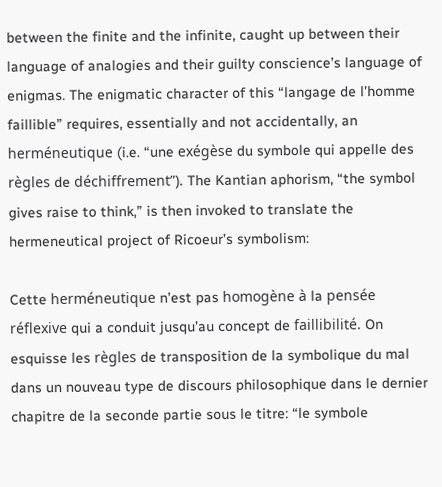between the finite and the infinite, caught up between their language of analogies and their guilty conscience’s language of enigmas. The enigmatic character of this “langage de l’homme faillible” requires, essentially and not accidentally, an herméneutique (i.e. “une exégèse du symbole qui appelle des règles de déchiffrement”). The Kantian aphorism, “the symbol gives raise to think,” is then invoked to translate the hermeneutical project of Ricoeur’s symbolism:

Cette herméneutique n’est pas homogène à la pensée réflexive qui a conduit jusqu’au concept de faillibilité. On esquisse les règles de transposition de la symbolique du mal dans un nouveau type de discours philosophique dans le dernier chapitre de la seconde partie sous le titre: “le symbole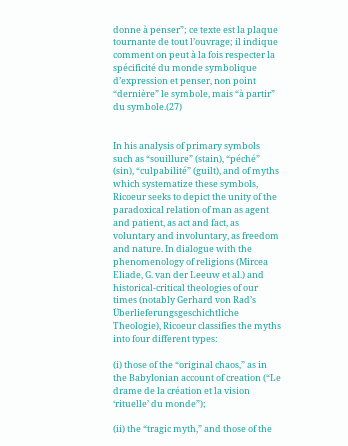donne à penser”; ce texte est la plaque tournante de tout l’ouvrage; il indique comment on peut à la fois respecter la spécificité du monde symbolique d’expression et penser, non point “dernière” le symbole, mais “à partir” du symbole.(27)


In his analysis of primary symbols such as “souillure” (stain), “péché” (sin), “culpabilité” (guilt), and of myths which systematize these symbols, Ricoeur seeks to depict the unity of the paradoxical relation of man as agent and patient, as act and fact, as voluntary and involuntary, as freedom and nature. In dialogue with the phenomenology of religions (Mircea Eliade, G. van der Leeuw et al.) and historical-critical theologies of our times (notably Gerhard von Rad’s Überlieferungsgeschichtliche Theologie), Ricoeur classifies the myths into four different types:

(i) those of the “original chaos,” as in the Babylonian account of creation (“Le drame de la création et la vision ‘rituelle’ du monde”);

(ii) the “tragic myth,” and those of the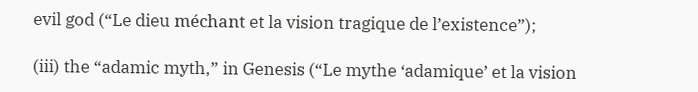evil god (“Le dieu méchant et la vision tragique de l’existence”);

(iii) the “adamic myth,” in Genesis (“Le mythe ‘adamique’ et la vision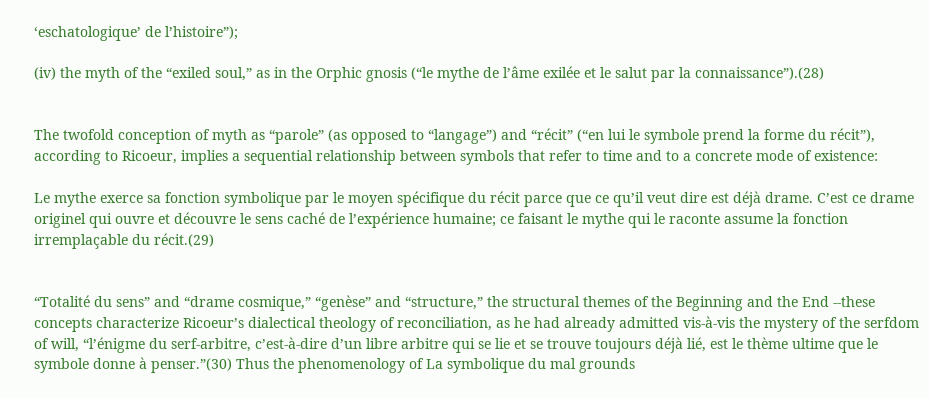‘eschatologique’ de l’histoire”);

(iv) the myth of the “exiled soul,” as in the Orphic gnosis (“le mythe de l’âme exilée et le salut par la connaissance”).(28)


The twofold conception of myth as “parole” (as opposed to “langage”) and “récit” (“en lui le symbole prend la forme du récit”), according to Ricoeur, implies a sequential relationship between symbols that refer to time and to a concrete mode of existence:

Le mythe exerce sa fonction symbolique par le moyen spécifique du récit parce que ce qu’il veut dire est déjà drame. C’est ce drame originel qui ouvre et découvre le sens caché de l’expérience humaine; ce faisant le mythe qui le raconte assume la fonction irremplaçable du récit.(29)


“Totalité du sens” and “drame cosmique,” “genèse” and “structure,” the structural themes of the Beginning and the End --these concepts characterize Ricoeur’s dialectical theology of reconciliation, as he had already admitted vis-à-vis the mystery of the serfdom of will, “l’énigme du serf-arbitre, c’est-à-dire d’un libre arbitre qui se lie et se trouve toujours déjà lié, est le thème ultime que le symbole donne à penser.”(30) Thus the phenomenology of La symbolique du mal grounds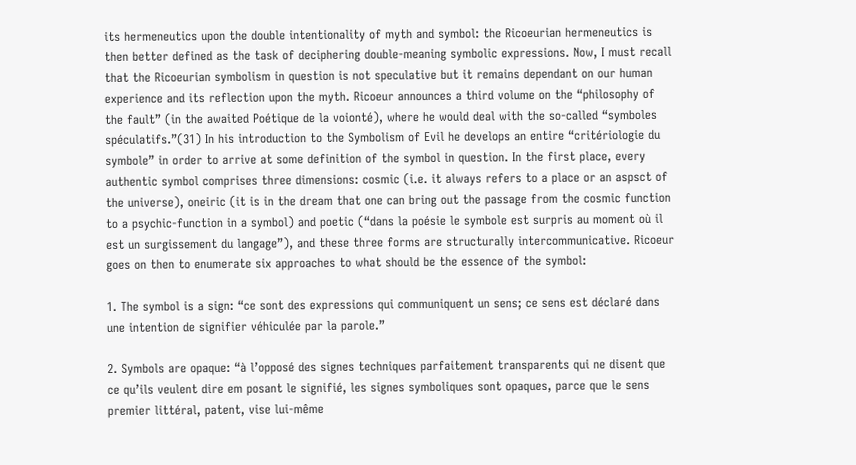its hermeneutics upon the double intentionality of myth and symbol: the Ricoeurian hermeneutics is then better defined as the task of deciphering double-meaning symbolic expressions. Now, I must recall that the Ricoeurian symbolism in question is not speculative but it remains dependant on our human experience and its reflection upon the myth. Ricoeur announces a third volume on the “philosophy of the fault” (in the awaited Poétique de la voionté), where he would deal with the so-called “symboles spéculatifs.”(31) In his introduction to the Symbolism of Evil he develops an entire “critériologie du symbole” in order to arrive at some definition of the symbol in question. In the first place, every authentic symbol comprises three dimensions: cosmic (i.e. it always refers to a place or an aspsct of the universe), oneiric (it is in the dream that one can bring out the passage from the cosmic function to a psychic-function in a symbol) and poetic (“dans la poésie le symbole est surpris au moment où il est un surgissement du langage”), and these three forms are structurally intercommunicative. Ricoeur goes on then to enumerate six approaches to what should be the essence of the symbol:

1. The symbol is a sign: “ce sont des expressions qui communiquent un sens; ce sens est déclaré dans une intention de signifier véhiculée par la parole.”

2. Symbols are opaque: “à l’opposé des signes techniques parfaitement transparents qui ne disent que ce qu’ils veulent dire em posant le signifié, les signes symboliques sont opaques, parce que le sens premier littéral, patent, vise lui-même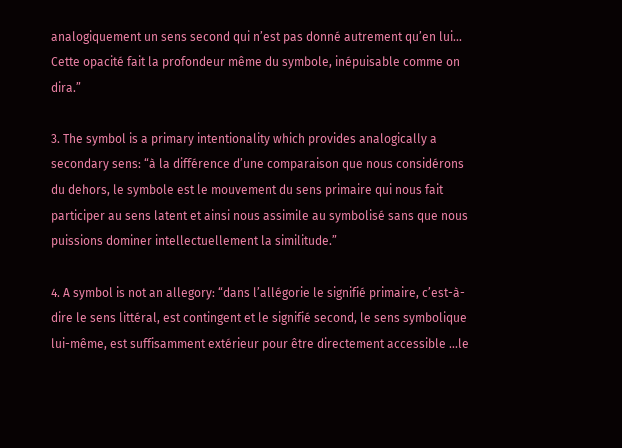analogiquement un sens second qui n’est pas donné autrement qu’en lui... Cette opacité fait la profondeur même du symbole, inépuisable comme on dira.”

3. The symbol is a primary intentionality which provides analogically a secondary sens: “à la différence d’une comparaison que nous considérons du dehors, le symbole est le mouvement du sens primaire qui nous fait participer au sens latent et ainsi nous assimile au symbolisé sans que nous puissions dominer intellectuellement la similitude.”

4. A symbol is not an allegory: “dans l’allégorie le signifié primaire, c’est-à-dire le sens littéral, est contingent et le signifié second, le sens symbolique lui-même, est suffisamment extérieur pour être directement accessible ...le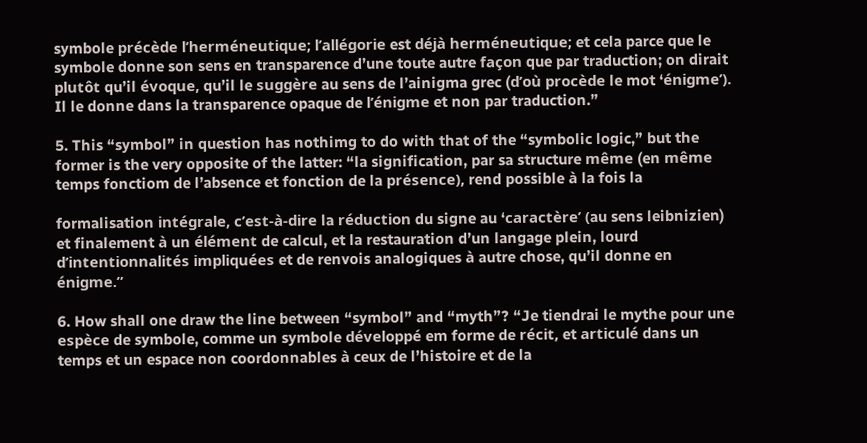symbole précède l’herméneutique; l’allégorie est déjà herméneutique; et cela parce que le symbole donne son sens en transparence d’une toute autre façon que par traduction; on dirait plutôt qu’il évoque, qu’il le suggère au sens de l’ainigma grec (d’où procède le mot ‘énigme’). Il le donne dans la transparence opaque de l’énigme et non par traduction.”

5. This “symbol” in question has nothimg to do with that of the “symbolic logic,” but the former is the very opposite of the latter: “la signification, par sa structure même (en même temps fonctiom de l’absence et fonction de la présence), rend possible à la fois la

formalisation intégrale, c’est-à-dire la réduction du signe au ‘caractère’ (au sens leibnizien) et finalement à un élément de calcul, et la restauration d’un langage plein, lourd d’intentionnalités impliquées et de renvois analogiques à autre chose, qu’il donne en énigme.”

6. How shall one draw the line between “symbol” and “myth”? “Je tiendrai le mythe pour une espèce de symbole, comme un symbole développé em forme de récit, et articulé dans un temps et un espace non coordonnables à ceux de l’histoire et de la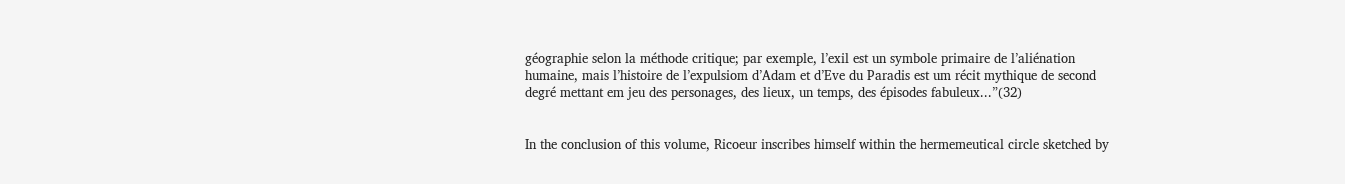géographie selon la méthode critique; par exemple, l’exil est un symbole primaire de l’aliénation humaine, mais l’histoire de l’expulsiom d’Adam et d’Eve du Paradis est um récit mythique de second degré mettant em jeu des personages, des lieux, un temps, des épisodes fabuleux...”(32)


In the conclusion of this volume, Ricoeur inscribes himself within the hermemeutical circle sketched by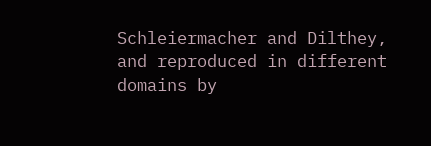Schleiermacher and Dilthey, and reproduced in different domains by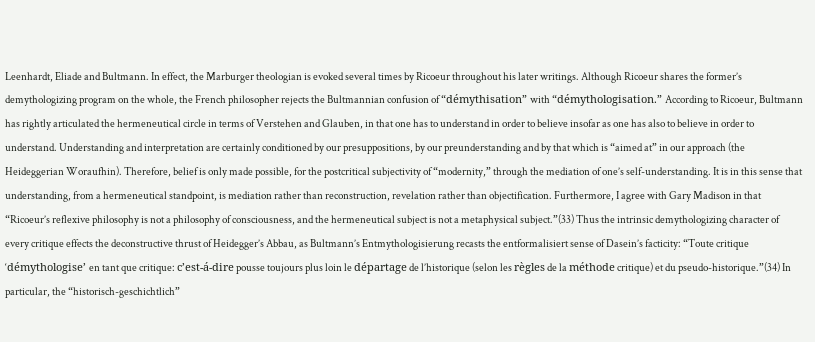Leenhardt, Eliade and Bultmann. In effect, the Marburger theologian is evoked several times by Ricoeur throughout his later writings. Although Ricoeur shares the former’s demythologizing program on the whole, the French philosopher rejects the Bultmannian confusion of “démythisation” with “démythologisation.” According to Ricoeur, Bultmann has rightly articulated the hermeneutical circle in terms of Verstehen and Glauben, in that one has to understand in order to believe insofar as one has also to believe in order to understand. Understanding and interpretation are certainly conditioned by our presuppositions, by our preunderstanding and by that which is “aimed at” in our approach (the Heideggerian Woraufhin). Therefore, belief is only made possible, for the postcritical subjectivity of “modernity,” through the mediation of one’s self-understanding. It is in this sense that understanding, from a hermeneutical standpoint, is mediation rather than reconstruction, revelation rather than objectification. Furthermore, I agree with Gary Madison in that “Ricoeur’s reflexive philosophy is not a philosophy of consciousness, and the hermeneutical subject is not a metaphysical subject.”(33) Thus the intrinsic demythologizing character of every critique effects the deconstructive thrust of Heidegger’s Abbau, as Bultmann’s Entmythologisierung recasts the entformalisiert sense of Dasein’s facticity: “Toute critique ‘démythologise’ en tant que critique: c’est-á-dire pousse toujours plus loin le départage de l’historique (selon les règles de la méthode critique) et du pseudo-historique.”(34) In particular, the “historisch-geschichtlich”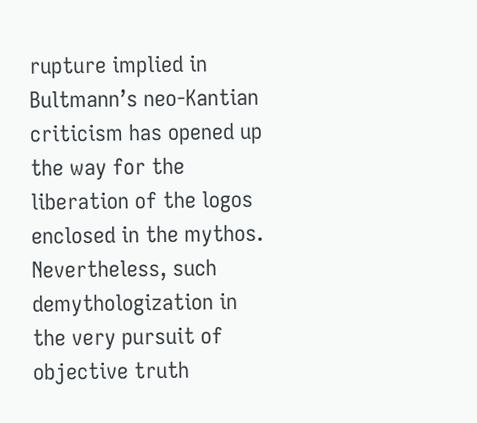rupture implied in Bultmann’s neo-Kantian criticism has opened up the way for the liberation of the logos enclosed in the mythos. Nevertheless, such demythologization in the very pursuit of objective truth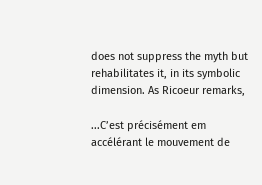does not suppress the myth but rehabilitates it, in its symbolic dimension. As Ricoeur remarks,

...C’est précisément em accélérant le mouvement de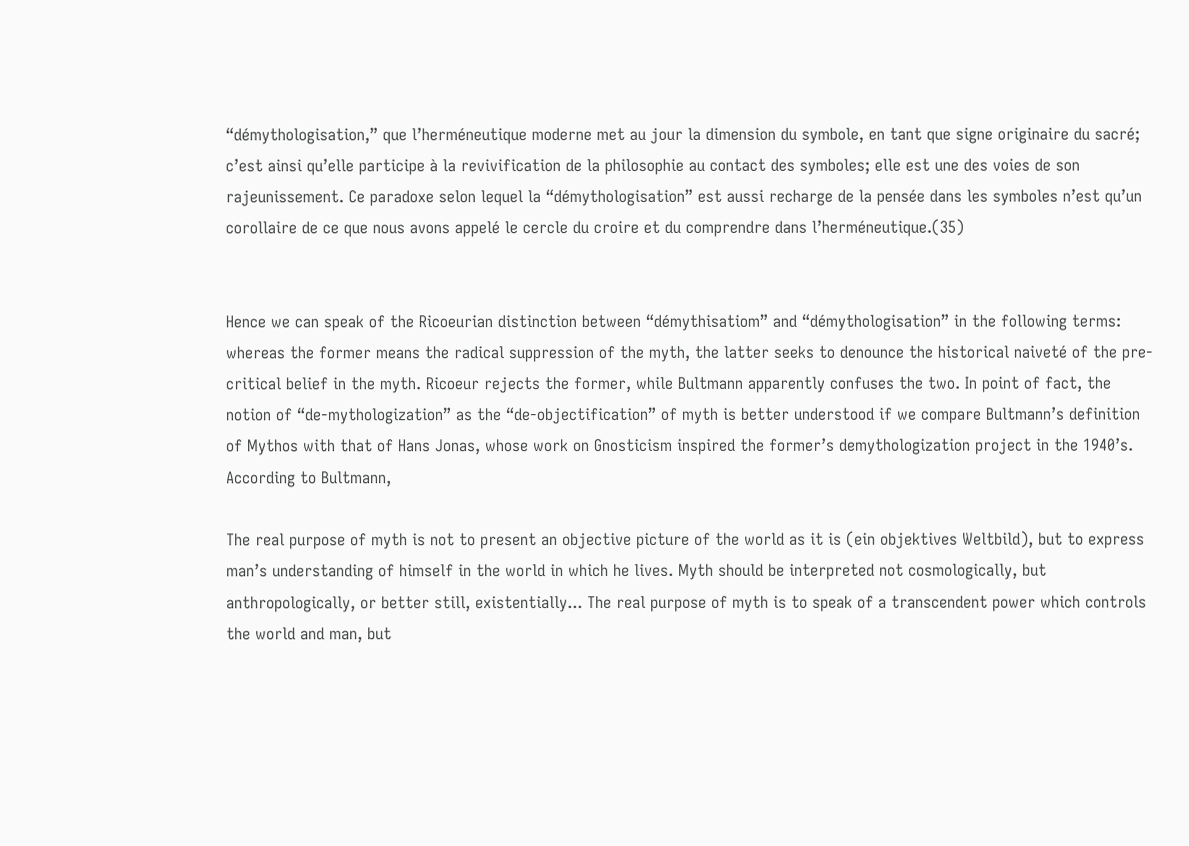“démythologisation,” que l’herméneutique moderne met au jour la dimension du symbole, en tant que signe originaire du sacré; c’est ainsi qu’elle participe à la revivification de la philosophie au contact des symboles; elle est une des voies de son rajeunissement. Ce paradoxe selon lequel la “démythologisation” est aussi recharge de la pensée dans les symboles n’est qu’un corollaire de ce que nous avons appelé le cercle du croire et du comprendre dans l’herméneutique.(35)


Hence we can speak of the Ricoeurian distinction between “démythisatiom” and “démythologisation” in the following terms: whereas the former means the radical suppression of the myth, the latter seeks to denounce the historical naiveté of the pre-critical belief in the myth. Ricoeur rejects the former, while Bultmann apparently confuses the two. In point of fact, the notion of “de-mythologization” as the “de-objectification” of myth is better understood if we compare Bultmann’s definition of Mythos with that of Hans Jonas, whose work on Gnosticism inspired the former’s demythologization project in the 1940’s. According to Bultmann,

The real purpose of myth is not to present an objective picture of the world as it is (ein objektives Weltbild), but to express man’s understanding of himself in the world in which he lives. Myth should be interpreted not cosmologically, but anthropologically, or better still, existentially... The real purpose of myth is to speak of a transcendent power which controls the world and man, but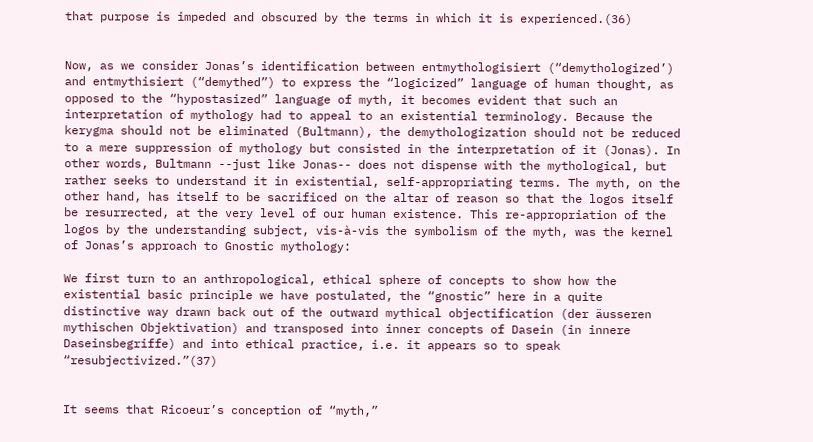that purpose is impeded and obscured by the terms in which it is experienced.(36)


Now, as we consider Jonas’s identification between entmythologisiert (“demythologized’) and entmythisiert (“demythed”) to express the “logicized” language of human thought, as opposed to the “hypostasized” language of myth, it becomes evident that such an interpretation of mythology had to appeal to an existential terminology. Because the kerygma should not be eliminated (Bultmann), the demythologization should not be reduced to a mere suppression of mythology but consisted in the interpretation of it (Jonas). In other words, Bultmann --just like Jonas-- does not dispense with the mythological, but rather seeks to understand it in existential, self-appropriating terms. The myth, on the other hand, has itself to be sacrificed on the altar of reason so that the logos itself be resurrected, at the very level of our human existence. This re-appropriation of the logos by the understanding subject, vis-à-vis the symbolism of the myth, was the kernel of Jonas’s approach to Gnostic mythology:

We first turn to an anthropological, ethical sphere of concepts to show how the existential basic principle we have postulated, the “gnostic” here in a quite distinctive way drawn back out of the outward mythical objectification (der äusseren mythischen Objektivation) and transposed into inner concepts of Dasein (in innere Daseinsbegriffe) and into ethical practice, i.e. it appears so to speak “resubjectivized.”(37)


It seems that Ricoeur’s conception of “myth,”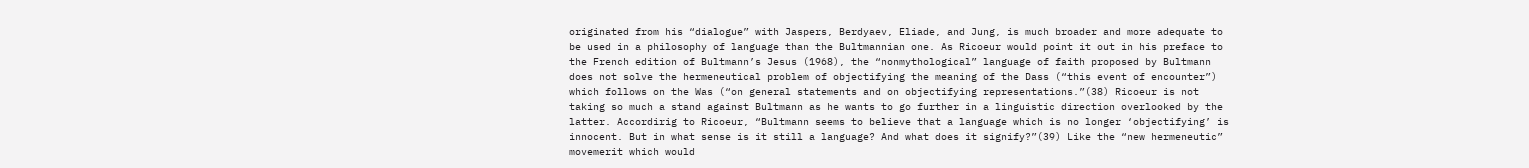originated from his “dialogue” with Jaspers, Berdyaev, Eliade, and Jung, is much broader and more adequate to be used in a philosophy of language than the Bultmannian one. As Ricoeur would point it out in his preface to the French edition of Bultmann’s Jesus (1968), the “nonmythological” language of faith proposed by Bultmann does not solve the hermeneutical problem of objectifying the meaning of the Dass (“this event of encounter”) which follows on the Was (“on general statements and on objectifying representations.”(38) Ricoeur is not taking so much a stand against Bultmann as he wants to go further in a linguistic direction overlooked by the latter. Accordirig to Ricoeur, “Bultmann seems to believe that a language which is no longer ‘objectifying’ is innocent. But in what sense is it still a language? And what does it signify?”(39) Like the “new hermeneutic” movemerit which would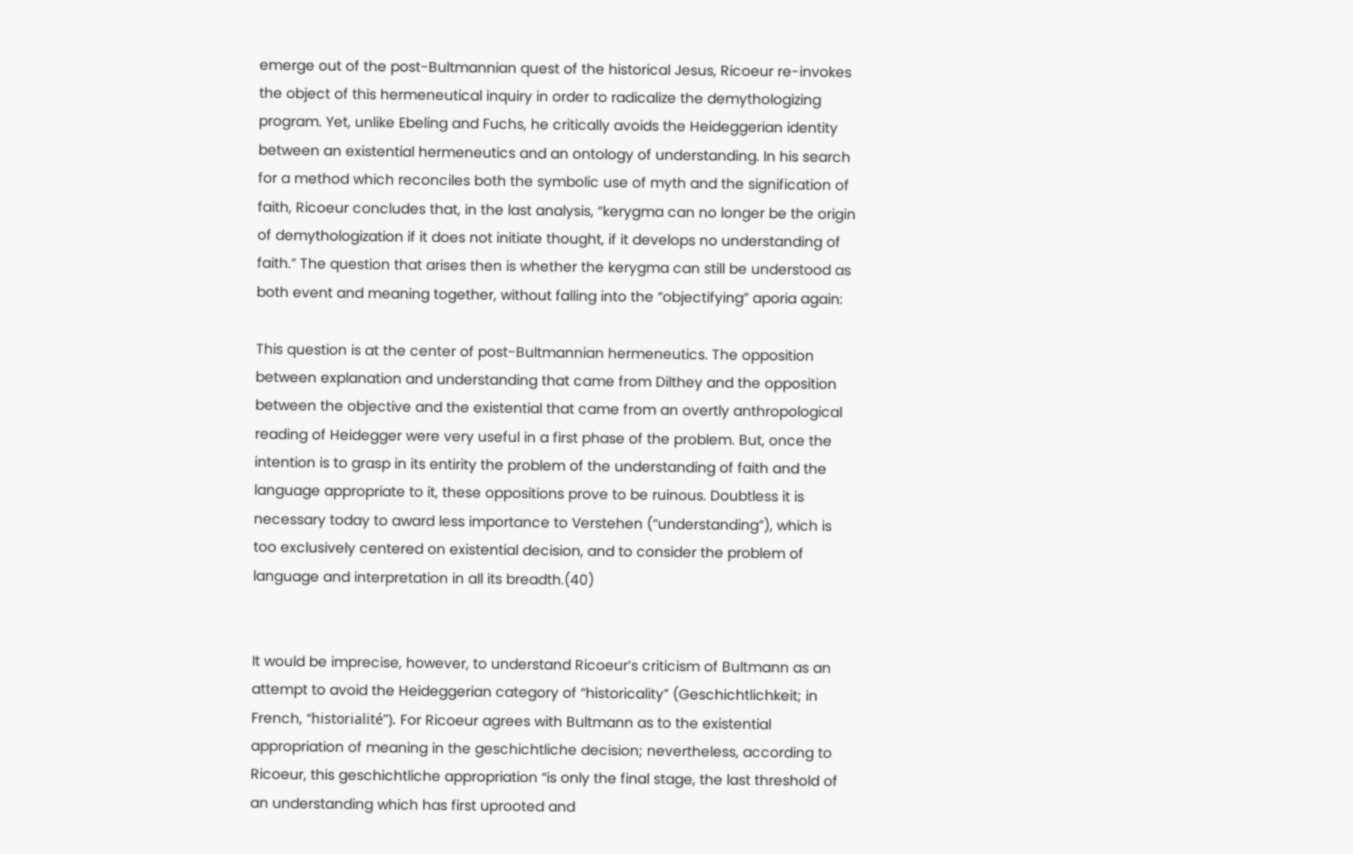emerge out of the post-Bultmannian quest of the historical Jesus, Ricoeur re-invokes the object of this hermeneutical inquiry in order to radicalize the demythologizing program. Yet, unlike Ebeling and Fuchs, he critically avoids the Heideggerian identity between an existential hermeneutics and an ontology of understanding. In his search for a method which reconciles both the symbolic use of myth and the signification of faith, Ricoeur concludes that, in the last analysis, “kerygma can no longer be the origin of demythologization if it does not initiate thought, if it develops no understanding of faith.” The question that arises then is whether the kerygma can still be understood as both event and meaning together, without falling into the “objectifying” aporia again:

This question is at the center of post-Bultmannian hermeneutics. The opposition between explanation and understanding that came from Dilthey and the opposition between the objective and the existential that came from an overtly anthropological reading of Heidegger were very useful in a first phase of the problem. But, once the intention is to grasp in its entirity the problem of the understanding of faith and the language appropriate to it, these oppositions prove to be ruinous. Doubtless it is necessary today to award less importance to Verstehen (“understanding”), which is too exclusively centered on existential decision, and to consider the problem of language and interpretation in all its breadth.(40)


It would be imprecise, however, to understand Ricoeur’s criticism of Bultmann as an attempt to avoid the Heideggerian category of “historicality” (Geschichtlichkeit; in French, “historialité”). For Ricoeur agrees with Bultmann as to the existential appropriation of meaning in the geschichtliche decision; nevertheless, according to Ricoeur, this geschichtliche appropriation “is only the final stage, the last threshold of an understanding which has first uprooted and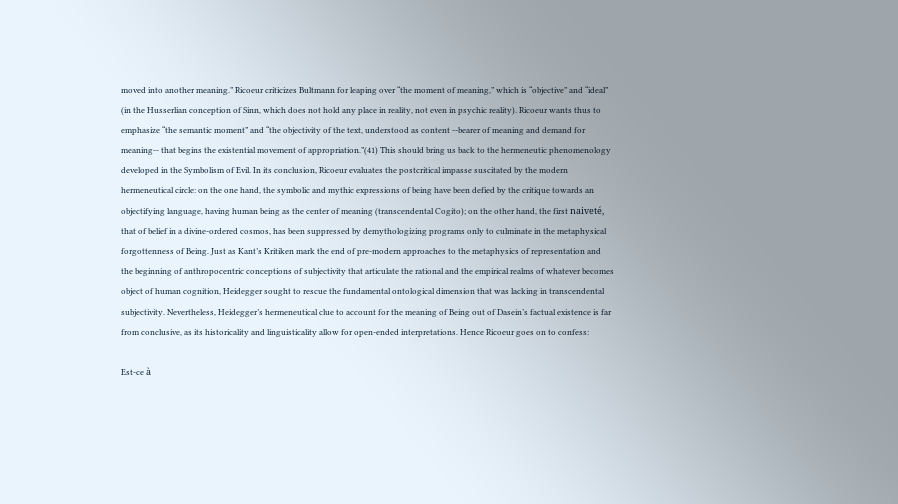moved into another meaning.” Ricoeur criticizes Bultmann for leaping over “the moment of meaning,” which is “objective” and “ideal” (in the Husserlian conception of Sinn, which does not hold any place in reality, not even in psychic reality). Ricoeur wants thus to emphasize “the semantic moment” and “the objectivity of the text, understood as content --bearer of meaning and demand for meaning-- that begins the existential movement of appropriation.”(41) This should bring us back to the hermeneutic phenomenology developed in the Symbolism of Evil. In its conclusion, Ricoeur evaluates the postcritical impasse suscitated by the modern hermeneutical circle: on the one hand, the symbolic and mythic expressions of being have been defied by the critique towards an objectifying language, having human being as the center of meaning (transcendental Cogito); on the other hand, the first naiveté, that of belief in a divine-ordered cosmos, has been suppressed by demythologizing programs only to culminate in the metaphysical forgottenness of Being. Just as Kant’s Kritiken mark the end of pre-modern approaches to the metaphysics of representation and the beginning of anthropocentric conceptions of subjectivity that articulate the rational and the empirical realms of whatever becomes object of human cognition, Heidegger sought to rescue the fundamental ontological dimension that was lacking in transcendental subjectivity. Nevertheless, Heidegger’s hermeneutical clue to account for the meaning of Being out of Dasein’s factual existence is far from conclusive, as its historicality and linguisticality allow for open-ended interpretations. Hence Ricoeur goes on to confess:

Est-ce à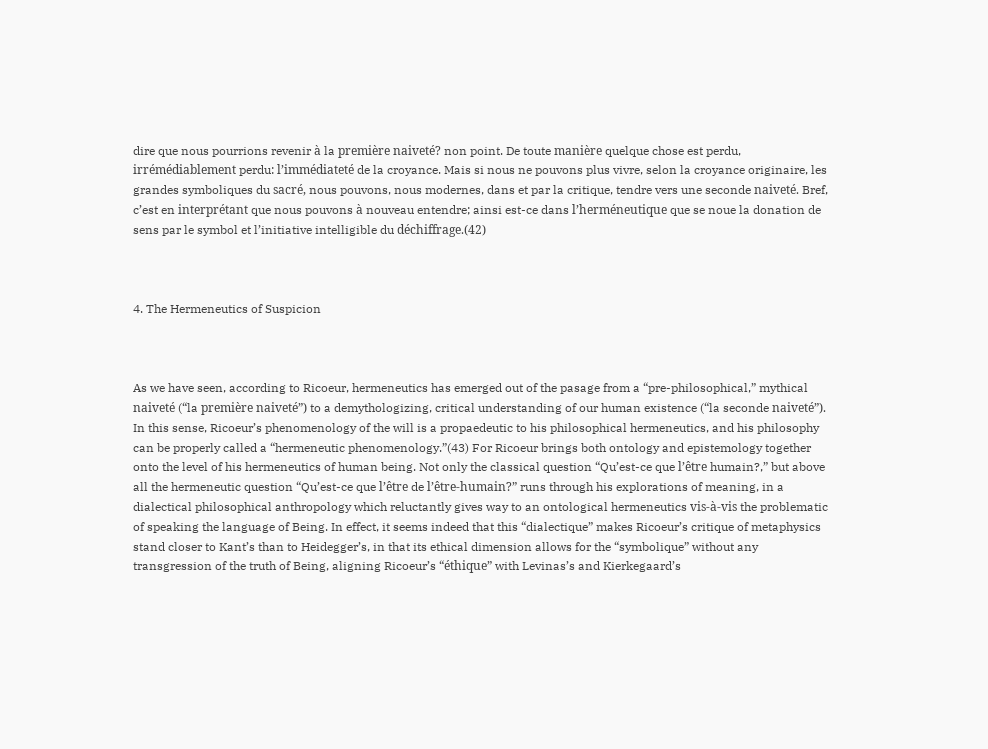dire que nous pourrions revenir à la première naiveté? non point. De toute manière quelque chose est perdu, irrémédiablement perdu: l’immédiateté de la croyance. Mais si nous ne pouvons plus vivre, selon la croyance originaire, les grandes symboliques du sacré, nous pouvons, nous modernes, dans et par la critique, tendre vers une seconde naiveté. Bref, c’est en interprétant que nous pouvons à nouveau entendre; ainsi est-ce dans l’herméneutique que se noue la donation de sens par le symbol et l’initiative intelligible du déchiffrage.(42)



4. The Hermeneutics of Suspicion



As we have seen, according to Ricoeur, hermeneutics has emerged out of the pasage from a “pre-philosophical,” mythical naiveté (“la première naiveté”) to a demythologizing, critical understanding of our human existence (“la seconde naiveté”). In this sense, Ricoeur’s phenomenology of the will is a propaedeutic to his philosophical hermeneutics, and his philosophy can be properly called a “hermeneutic phenomenology.”(43) For Ricoeur brings both ontology and epistemology together onto the level of his hermeneutics of human being. Not only the classical question “Qu’est-ce que l’être humain?,” but above all the hermeneutic question “Qu’est-ce que l’être de l’être-humain?” runs through his explorations of meaning, in a dialectical philosophical anthropology which reluctantly gives way to an ontological hermeneutics vis-à-vis the problematic of speaking the language of Being. In effect, it seems indeed that this “dialectique” makes Ricoeur’s critique of metaphysics stand closer to Kant’s than to Heidegger’s, in that its ethical dimension allows for the “symbolique” without any transgression of the truth of Being, aligning Ricoeur’s “éthique” with Levinas’s and Kierkegaard’s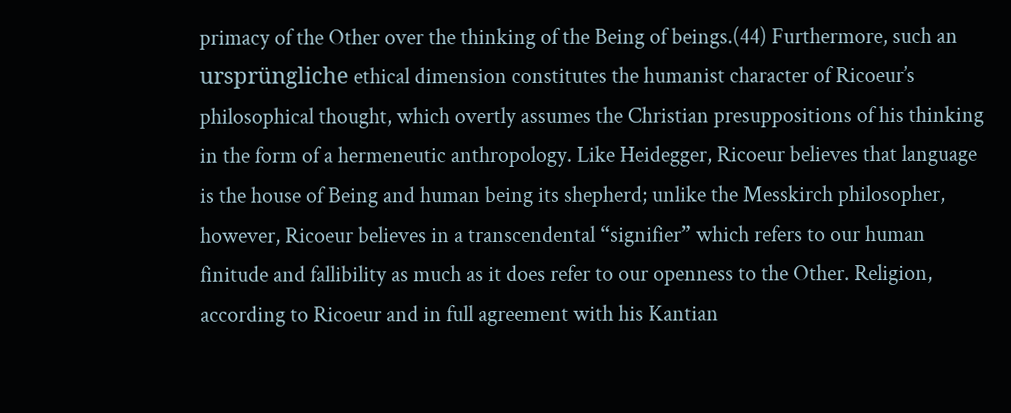primacy of the Other over the thinking of the Being of beings.(44) Furthermore, such an ursprüngliche ethical dimension constitutes the humanist character of Ricoeur’s philosophical thought, which overtly assumes the Christian presuppositions of his thinking in the form of a hermeneutic anthropology. Like Heidegger, Ricoeur believes that language is the house of Being and human being its shepherd; unlike the Messkirch philosopher, however, Ricoeur believes in a transcendental “signifier” which refers to our human finitude and fallibility as much as it does refer to our openness to the Other. Religion, according to Ricoeur and in full agreement with his Kantian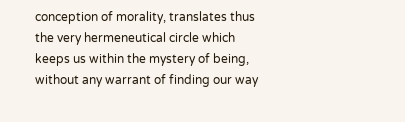conception of morality, translates thus the very hermeneutical circle which keeps us within the mystery of being, without any warrant of finding our way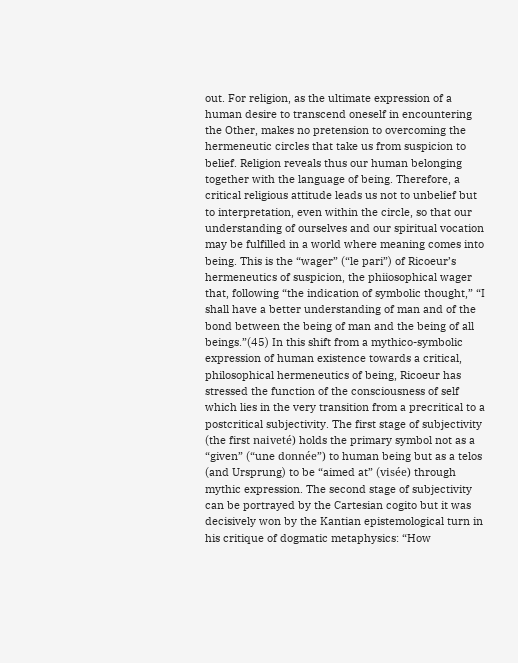out. For religion, as the ultimate expression of a human desire to transcend oneself in encountering the Other, makes no pretension to overcoming the hermeneutic circles that take us from suspicion to belief. Religion reveals thus our human belonging together with the language of being. Therefore, a critical religious attitude leads us not to unbelief but to interpretation, even within the circle, so that our understanding of ourselves and our spiritual vocation may be fulfilled in a world where meaning comes into being. This is the “wager” (“le pari”) of Ricoeur’s hermeneutics of suspicion, the phiiosophical wager that, following “the indication of symbolic thought,” “I shall have a better understanding of man and of the bond between the being of man and the being of all beings.”(45) In this shift from a mythico-symbolic expression of human existence towards a critical, philosophical hermeneutics of being, Ricoeur has stressed the function of the consciousness of self which lies in the very transition from a precritical to a postcritical subjectivity. The first stage of subjectivity (the first naiveté) holds the primary symbol not as a “given” (“une donnée”) to human being but as a telos (and Ursprung) to be “aimed at” (visée) through mythic expression. The second stage of subjectivity can be portrayed by the Cartesian cogito but it was decisively won by the Kantian epistemological turn in his critique of dogmatic metaphysics: “How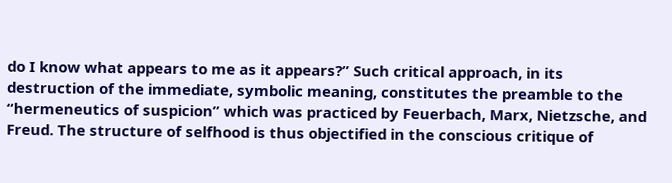do I know what appears to me as it appears?” Such critical approach, in its destruction of the immediate, symbolic meaning, constitutes the preamble to the “hermeneutics of suspicion” which was practiced by Feuerbach, Marx, Nietzsche, and Freud. The structure of selfhood is thus objectified in the conscious critique of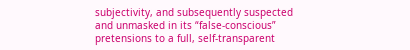subjectivity, and subsequently suspected and unmasked in its “false-conscious” pretensions to a full, self-transparent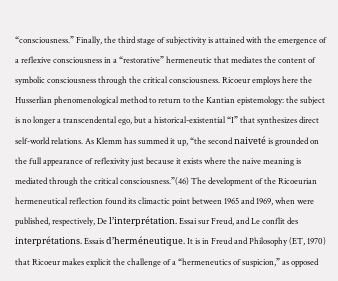“consciousness.” Finally, the third stage of subjectivity is attained with the emergence of a reflexive consciousness in a “restorative” hermeneutic that mediates the content of symbolic consciousness through the critical consciousness. Ricoeur employs here the Husserlian phenomenological method to return to the Kantian epistemology: the subject is no longer a transcendental ego, but a historical-existential “I” that synthesizes direct self-world relations. As Klemm has summed it up, “the second naiveté is grounded on the full appearance of reflexivity just because it exists where the naive meaning is mediated through the critical consciousness.”(46) The development of the Ricoeurian hermeneutical reflection found its climactic point between 1965 and 1969, when were published, respectively, De l’interprétation. Essai sur Freud, and Le conflit des interprétations. Essais d’herméneutique. It is in Freud and Philosophy (ET, 1970) that Ricoeur makes explicit the challenge of a “hermeneutics of suspicion,” as opposed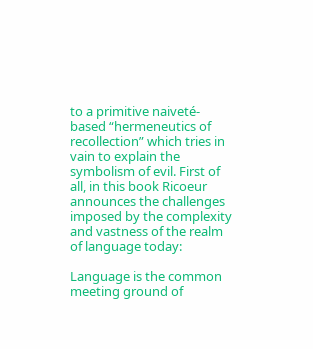to a primitive naiveté-based “hermeneutics of recollection” which tries in vain to explain the symbolism of evil. First of all, in this book Ricoeur announces the challenges imposed by the complexity and vastness of the realm of language today:

Language is the common meeting ground of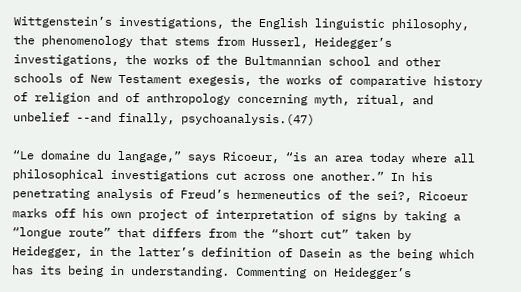Wittgenstein’s investigations, the English linguistic philosophy, the phenomenology that stems from Husserl, Heidegger’s investigations, the works of the Bultmannian school and other schools of New Testament exegesis, the works of comparative history of religion and of anthropology concerning myth, ritual, and unbelief --and finally, psychoanalysis.(47)

“Le domaine du langage,” says Ricoeur, “is an area today where all philosophical investigations cut across one another.” In his penetrating analysis of Freud’s hermeneutics of the sei?, Ricoeur marks off his own project of interpretation of signs by taking a “longue route” that differs from the “short cut” taken by Heidegger, in the latter’s definition of Dasein as the being which has its being in understanding. Commenting on Heidegger’s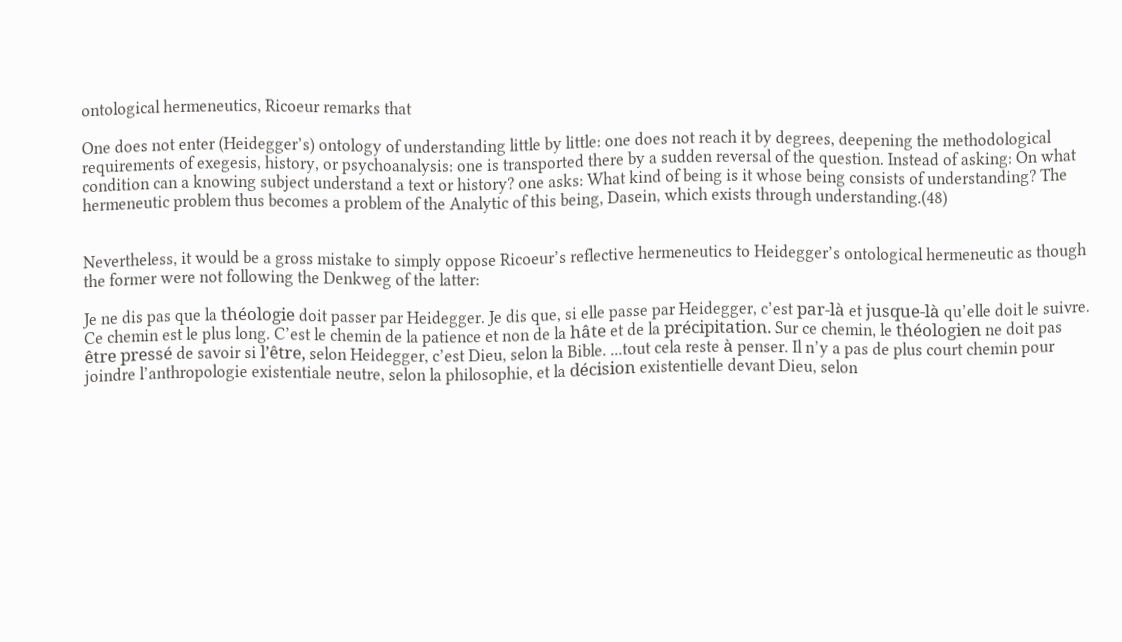ontological hermeneutics, Ricoeur remarks that

One does not enter (Heidegger’s) ontology of understanding little by little: one does not reach it by degrees, deepening the methodological requirements of exegesis, history, or psychoanalysis: one is transported there by a sudden reversal of the question. Instead of asking: On what condition can a knowing subject understand a text or history? one asks: What kind of being is it whose being consists of understanding? The hermeneutic problem thus becomes a problem of the Analytic of this being, Dasein, which exists through understanding.(48)


Nevertheless, it would be a gross mistake to simply oppose Ricoeur’s reflective hermeneutics to Heidegger’s ontological hermeneutic as though the former were not following the Denkweg of the latter:

Je ne dis pas que la théologie doit passer par Heidegger. Je dis que, si elle passe par Heidegger, c’est par-là et jusque-là qu’elle doit le suivre. Ce chemin est le plus long. C’est le chemin de la patience et non de la hâte et de la précipitation. Sur ce chemin, le théologien ne doit pas être pressé de savoir si l’être, selon Heidegger, c’est Dieu, selon la Bible. ...tout cela reste à penser. Il n’y a pas de plus court chemin pour joindre l’anthropologie existentiale neutre, selon la philosophie, et la décision existentielle devant Dieu, selon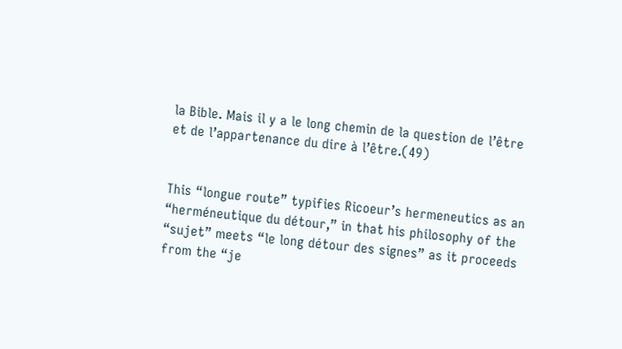la Bible. Mais il y a le long chemin de la question de l’être et de l’appartenance du dire à l’être.(49)


This “longue route” typifies Ricoeur’s hermeneutics as an “herméneutique du détour,” in that his philosophy of the “sujet” meets “le long détour des signes” as it proceeds from the “je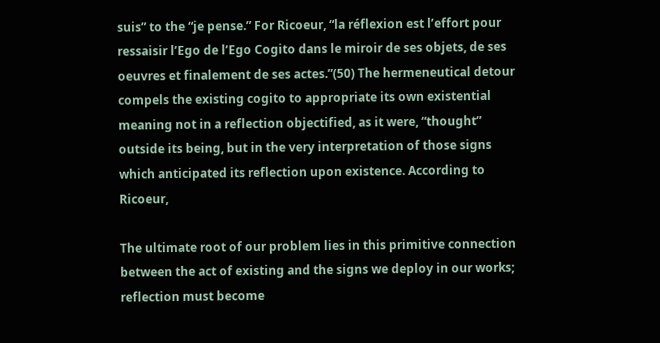suis” to the “je pense.” For Ricoeur, “la réflexion est l’effort pour ressaisir l’Ego de l’Ego Cogito dans le miroir de ses objets, de ses oeuvres et finalement de ses actes.”(50) The hermeneutical detour compels the existing cogito to appropriate its own existential meaning not in a reflection objectified, as it were, “thought” outside its being, but in the very interpretation of those signs which anticipated its reflection upon existence. According to Ricoeur,

The ultimate root of our problem lies in this primitive connection between the act of existing and the signs we deploy in our works; reflection must become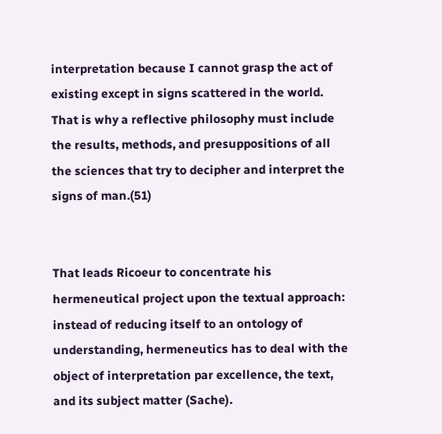interpretation because I cannot grasp the act of existing except in signs scattered in the world. That is why a reflective philosophy must include the results, methods, and presuppositions of all the sciences that try to decipher and interpret the signs of man.(51)


That leads Ricoeur to concentrate his hermeneutical project upon the textual approach: instead of reducing itself to an ontology of understanding, hermeneutics has to deal with the object of interpretation par excellence, the text, and its subject matter (Sache).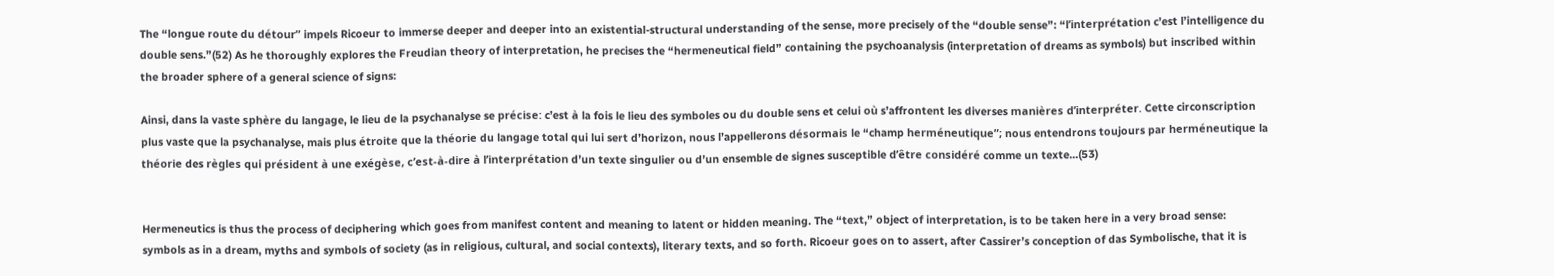The “longue route du détour” impels Ricoeur to immerse deeper and deeper into an existential-structural understanding of the sense, more precisely of the “double sense”: “l’interprétation c’est l’intelligence du double sens.”(52) As he thoroughly explores the Freudian theory of interpretation, he precises the “hermeneutical field” containing the psychoanalysis (interpretation of dreams as symbols) but inscribed within the broader sphere of a general science of signs:

Ainsi, dans la vaste sphère du langage, le lieu de la psychanalyse se précise: c’est à la fois le lieu des symboles ou du double sens et celui où s’affrontent les diverses manières d’interpréter. Cette circonscription plus vaste que la psychanalyse, mais plus étroite que la théorie du langage total qui lui sert d’horizon, nous l’appellerons désormais le “champ herméneutique”; nous entendrons toujours par herméneutique la théorie des règles qui président à une exégèse, c’est-à-dire à l’interprétation d’un texte singulier ou d’un ensemble de signes susceptible d’être considéré comme un texte...(53)


Hermeneutics is thus the process of deciphering which goes from manifest content and meaning to latent or hidden meaning. The “text,” object of interpretation, is to be taken here in a very broad sense: symbols as in a dream, myths and symbols of society (as in religious, cultural, and social contexts), literary texts, and so forth. Ricoeur goes on to assert, after Cassirer’s conception of das Symbolische, that it is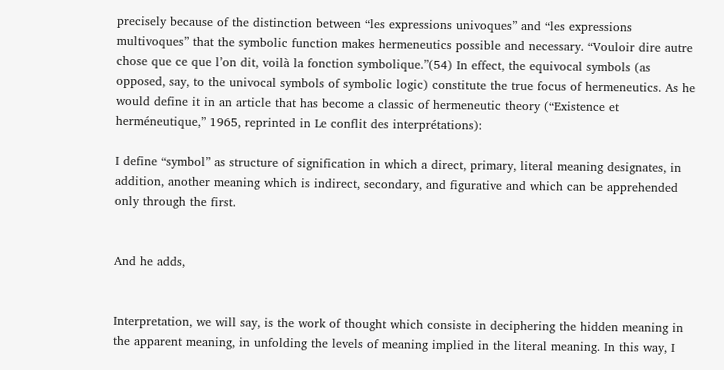precisely because of the distinction between “les expressions univoques” and “les expressions multivoques” that the symbolic function makes hermeneutics possible and necessary. “Vouloir dire autre chose que ce que l’on dit, voilà la fonction symbolique.”(54) In effect, the equivocal symbols (as opposed, say, to the univocal symbols of symbolic logic) constitute the true focus of hermeneutics. As he would define it in an article that has become a classic of hermeneutic theory (“Existence et herméneutique,” 1965, reprinted in Le conflit des interprétations):

I define “symbol” as structure of signification in which a direct, primary, literal meaning designates, in addition, another meaning which is indirect, secondary, and figurative and which can be apprehended only through the first.


And he adds,


Interpretation, we will say, is the work of thought which consiste in deciphering the hidden meaning in the apparent meaning, in unfolding the levels of meaning implied in the literal meaning. In this way, I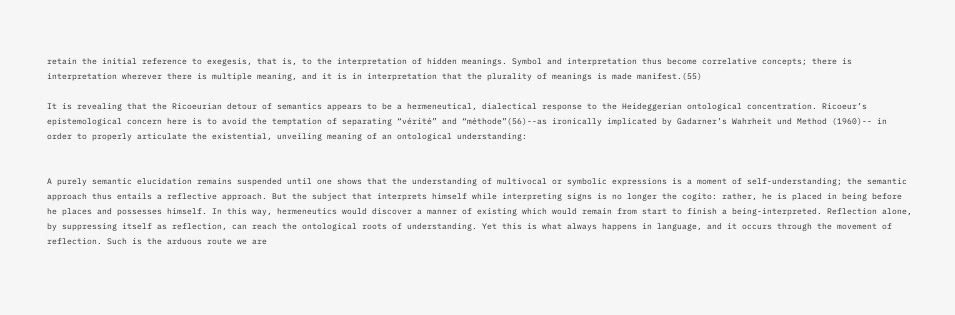retain the initial reference to exegesis, that is, to the interpretation of hidden meanings. Symbol and interpretation thus become correlative concepts; there is interpretation wherever there is multiple meaning, and it is in interpretation that the plurality of meanings is made manifest.(55)

It is revealing that the Ricoeurian detour of semantics appears to be a hermeneutical, dialectical response to the Heideggerian ontological concentration. Ricoeur’s epistemological concern here is to avoid the temptation of separating “vérité” and “méthode”(56)--as ironically implicated by Gadarner’s Wahrheit und Method (1960)-- in order to properly articulate the existential, unveiling meaning of an ontological understanding:


A purely semantic elucidation remains suspended until one shows that the understanding of multivocal or symbolic expressions is a moment of self-understanding; the semantic approach thus entails a reflective approach. But the subject that interprets himself while interpreting signs is no longer the cogito: rather, he is placed in being before he places and possesses himself. In this way, hermeneutics would discover a manner of existing which would remain from start to finish a being-interpreted. Reflection alone, by suppressing itself as reflection, can reach the ontological roots of understanding. Yet this is what always happens in language, and it occurs through the movement of reflection. Such is the arduous route we are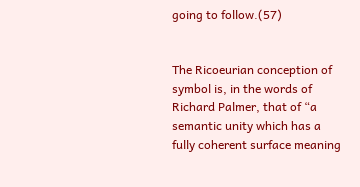going to follow.(57)


The Ricoeurian conception of symbol is, in the words of Richard Palmer, that of “a semantic unity which has a fully coherent surface meaning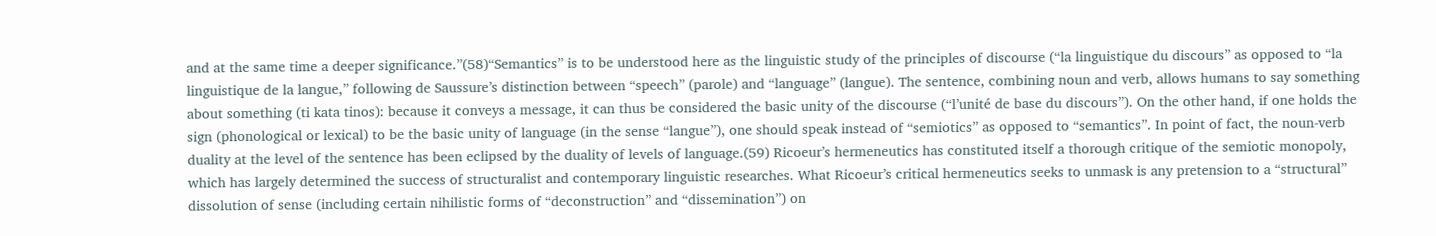and at the same time a deeper significance.”(58)“Semantics” is to be understood here as the linguistic study of the principles of discourse (“la linguistique du discours” as opposed to “la linguistique de la langue,” following de Saussure’s distinction between “speech” (parole) and “language” (langue). The sentence, combining noun and verb, allows humans to say something about something (ti kata tinos): because it conveys a message, it can thus be considered the basic unity of the discourse (“l’unité de base du discours”). On the other hand, if one holds the sign (phonological or lexical) to be the basic unity of language (in the sense “langue”), one should speak instead of “semiotics” as opposed to “semantics”. In point of fact, the noun-verb duality at the level of the sentence has been eclipsed by the duality of levels of language.(59) Ricoeur’s hermeneutics has constituted itself a thorough critique of the semiotic monopoly, which has largely determined the success of structuralist and contemporary linguistic researches. What Ricoeur’s critical hermeneutics seeks to unmask is any pretension to a “structural” dissolution of sense (including certain nihilistic forms of “deconstruction” and “dissemination”) on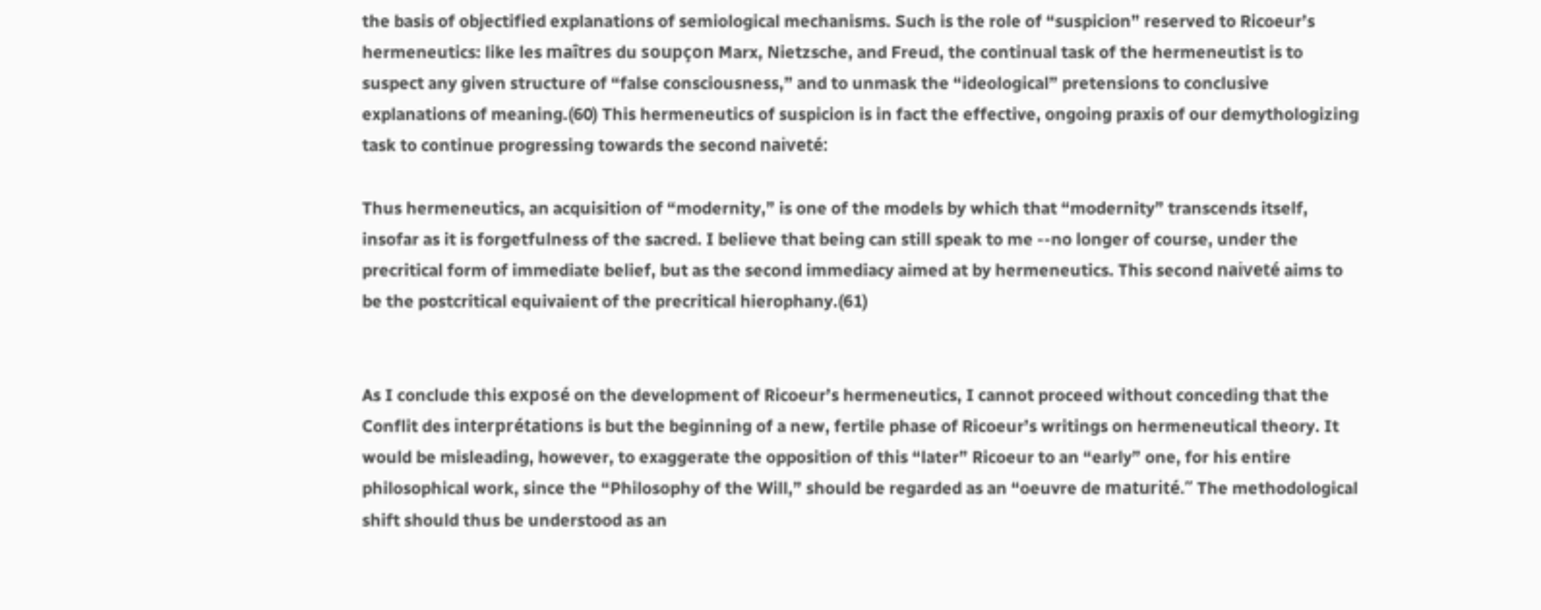the basis of objectified explanations of semiological mechanisms. Such is the role of “suspicion” reserved to Ricoeur’s hermeneutics: like les maîtres du soupçon Marx, Nietzsche, and Freud, the continual task of the hermeneutist is to suspect any given structure of “false consciousness,” and to unmask the “ideological” pretensions to conclusive explanations of meaning.(60) This hermeneutics of suspicion is in fact the effective, ongoing praxis of our demythologizing task to continue progressing towards the second naiveté:

Thus hermeneutics, an acquisition of “modernity,” is one of the models by which that “modernity” transcends itself, insofar as it is forgetfulness of the sacred. I believe that being can still speak to me --no longer of course, under the precritical form of immediate belief, but as the second immediacy aimed at by hermeneutics. This second naiveté aims to be the postcritical equivaient of the precritical hierophany.(61)


As I conclude this exposé on the development of Ricoeur’s hermeneutics, I cannot proceed without conceding that the Conflit des interprétations is but the beginning of a new, fertile phase of Ricoeur’s writings on hermeneutical theory. It would be misleading, however, to exaggerate the opposition of this “later” Ricoeur to an “early” one, for his entire philosophical work, since the “Philosophy of the Will,” should be regarded as an “oeuvre de maturité.” The methodological shift should thus be understood as an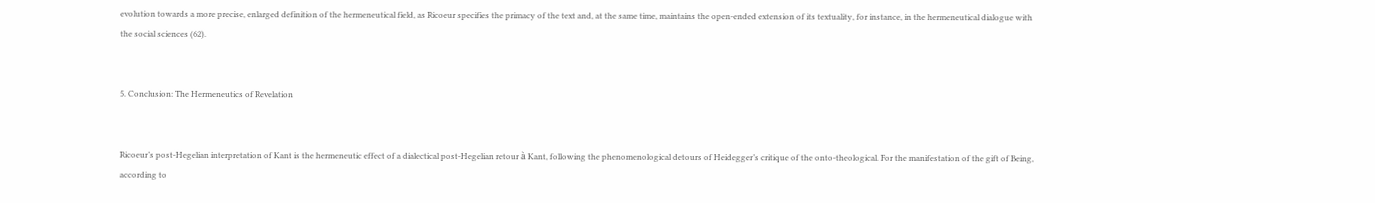evolution towards a more precise, enlarged definition of the hermeneutical field, as Ricoeur specifies the primacy of the text and, at the same time, maintains the open-ended extension of its textuality, for instance, in the hermeneutical dialogue with the social sciences (62).


5. Conclusion: The Hermeneutics of Revelation


Ricoeur’s post-Hegelian interpretation of Kant is the hermeneutic effect of a dialectical post-Hegelian retour à Kant, following the phenomenological detours of Heidegger’s critique of the onto-theological. For the manifestation of the gift of Being, according to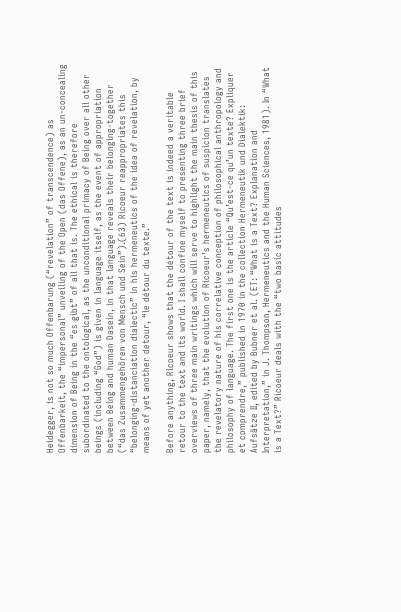Heidegger, is not so much Offenbarung (“revelation” of transcendence) as Offenbarkeit, the “impersonal” unveiling of the Open (das Offene), as an un-concealing dimension of Being in the “es gibt” of all that is. The ethical is therefore subordinated to the ontological, as the unconditional primacy of Being over all other beings (including “God”) is given in language itself, as the event of appropriation between Being and human Dasein, in that language reveals their belonging-together (“das Zusammengehören von Mensch und Sein”).(63) Ricoeur reappropriates this “belonging-distanciation dialectic” in his hermeneutics of the idea of revelation, by means of yet another detour, “le détour du texte.”

Before anything, Ricoeur shows that the détour of the text is indeed a veritable retour to the text and its world. I shall confine myself to presenting three brief overviews of three main writings which will serve to highlight the main thesis of this paper, namely, that the evolution of Ricoeur’s hermeneutics of suspicion translates the revelatory nature of his correlative conception of philosophical anthropology and philosophy of language. The first one is the article “Qu’est-ce qu’un texte? Expliquer et comprendre,” published in 1970 in the collection Hermeneutik und Dialektik: Aufsätze II, edited by Bubner et al. (ET: “What is a Text? Explanation and Interpretation,” in J. Thompson, Hermeneutics and the Human Sciences, 1981). In “What is a Text?” Ricoeur deals with the “two basic attitudes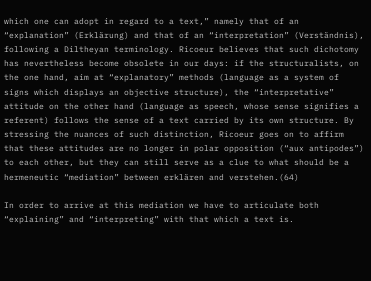which one can adopt in regard to a text,” namely that of an “explanation” (Erklärung) and that of an “interpretation” (Verständnis), following a Diltheyan terminology. Ricoeur believes that such dichotomy has nevertheless become obsolete in our days: if the structuralists, on the one hand, aim at “explanatory” methods (language as a system of signs which displays an objective structure), the “interpretative” attitude on the other hand (language as speech, whose sense signifies a referent) follows the sense of a text carried by its own structure. By stressing the nuances of such distinction, Ricoeur goes on to affirm that these attitudes are no longer in polar opposition (“aux antipodes”) to each other, but they can still serve as a clue to what should be a hermeneutic “mediation” between erklären and verstehen.(64)

In order to arrive at this mediation we have to articulate both “explaining” and “interpreting” with that which a text is.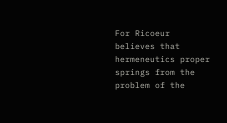For Ricoeur believes that hermeneutics proper springs from the problem of the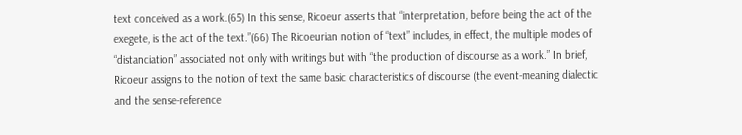text conceived as a work.(65) In this sense, Ricoeur asserts that “interpretation, before being the act of the exegete, is the act of the text.”(66) The Ricoeurian notion of “text” includes, in effect, the multiple modes of “distanciation” associated not only with writings but with “the production of discourse as a work.” In brief, Ricoeur assigns to the notion of text the same basic characteristics of discourse (the event-meaning dialectic and the sense-reference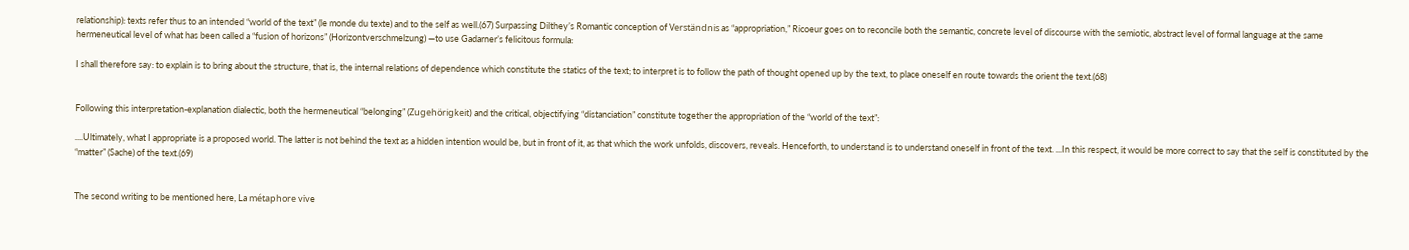relationship): texts refer thus to an intended “world of the text” (le monde du texte) and to the self as well.(67) Surpassing Dilthey’s Romantic conception of Verständnis as “appropriation,” Ricoeur goes on to reconcile both the semantic, concrete level of discourse with the semiotic, abstract level of formal language at the same hermeneutical level of what has been called a “fusion of horizons” (Horizontverschmelzung) —to use Gadarner’s felicitous formula:

I shall therefore say: to explain is to bring about the structure, that is, the internal relations of dependence which constitute the statics of the text; to interpret is to follow the path of thought opened up by the text, to place oneself en route towards the orient the text.(68)


Following this interpretation-explanation dialectic, both the hermeneutical “belonging” (Zugehörigkeit) and the critical, objectifying “distanciation” constitute together the appropriation of the “world of the text”:

....Ultimately, what I appropriate is a proposed world. The latter is not behind the text as a hidden intention would be, but in front of it, as that which the work unfolds, discovers, reveals. Henceforth, to understand is to understand oneself in front of the text. ...In this respect, it would be more correct to say that the self is constituted by the “matter” (Sache) of the text.(69)


The second writing to be mentioned here, La métaphore vive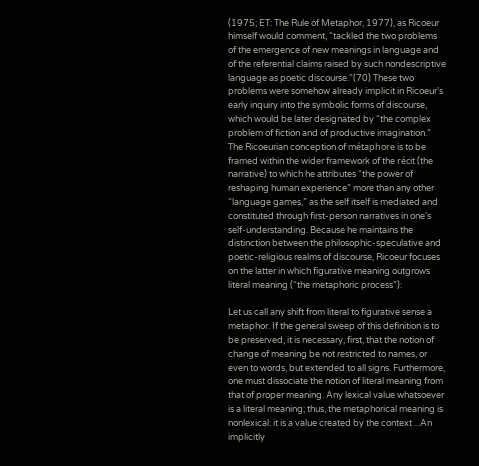(1975; ET: The Rule of Metaphor, 1977), as Ricoeur himself would comment, “tackled the two problems of the emergence of new meanings in language and of the referential claims raised by such nondescriptive language as poetic discourse.”(70) These two problems were somehow already implicit in Ricoeur’s early inquiry into the symbolic forms of discourse, which would be later designated by “the complex problem of fiction and of productive imagination.” The Ricoeurian conception of métaphore is to be framed within the wider framework of the récit (the narrative) to which he attributes “the power of reshaping human experience” more than any other “language games,” as the self itself is mediated and constituted through first-person narratives in one’s self-understanding. Because he maintains the distinction between the philosophic-speculative and poetic-religious realms of discourse, Ricoeur focuses on the latter in which figurative meaning outgrows literal meaning (“the metaphoric process”):

Let us call any shift from literal to figurative sense a metaphor. If the general sweep of this definition is to be preserved, it is necessary, first, that the notion of change of meaning be not restricted to names, or even to words, but extended to all signs. Furthermore, one must dissociate the notion of literal meaning from that of proper meaning. Any lexical value whatsoever is a literal meaning; thus, the metaphorical meaning is nonlexical: it is a value created by the context ...An implicitly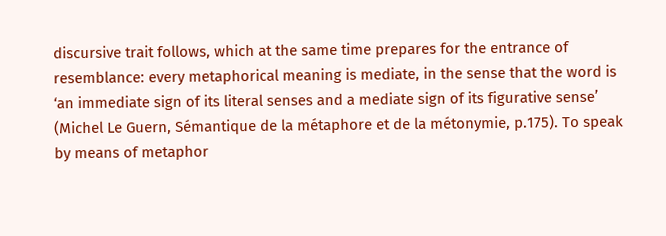discursive trait follows, which at the same time prepares for the entrance of resemblance: every metaphorical meaning is mediate, in the sense that the word is ‘an immediate sign of its literal senses and a mediate sign of its figurative sense’ (Michel Le Guern, Sémantique de la métaphore et de la métonymie, p.175). To speak by means of metaphor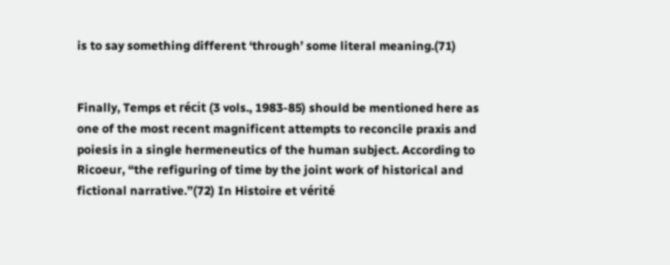is to say something different ‘through’ some literal meaning.(71)


Finally, Temps et récit (3 vols., 1983-85) should be mentioned here as one of the most recent magnificent attempts to reconcile praxis and poiesis in a single hermeneutics of the human subject. According to Ricoeur, “the refiguring of time by the joint work of historical and fictional narrative.”(72) In Histoire et vérité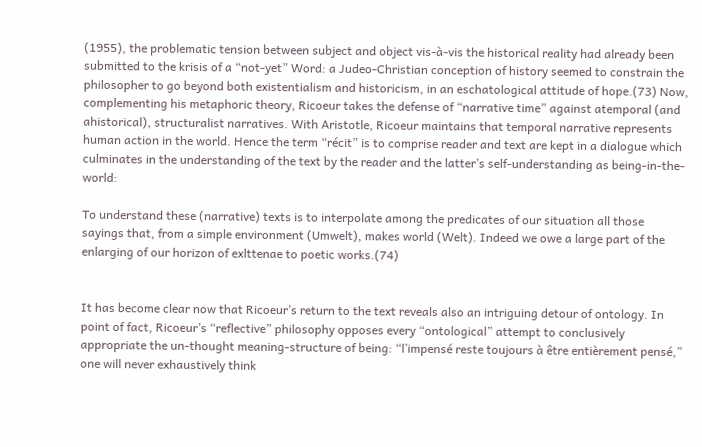(1955), the problematic tension between subject and object vis-à-vis the historical reality had already been submitted to the krisis of a “not-yet” Word: a Judeo-Christian conception of history seemed to constrain the philosopher to go beyond both existentialism and historicism, in an eschatological attitude of hope.(73) Now, complementing his metaphoric theory, Ricoeur takes the defense of “narrative time” against atemporal (and ahistorical), structuralist narratives. With Aristotle, Ricoeur maintains that temporal narrative represents human action in the world. Hence the term “récit” is to comprise reader and text are kept in a dialogue which culminates in the understanding of the text by the reader and the latter’s self-understanding as being-in-the-world:

To understand these (narrative) texts is to interpolate among the predicates of our situation all those sayings that, from a simple environment (Umwelt), makes world (Welt). Indeed we owe a large part of the enlarging of our horizon of exlttenae to poetic works.(74)


It has become clear now that Ricoeur’s return to the text reveals also an intriguing detour of ontology. In point of fact, Ricoeur’s “reflective” philosophy opposes every “ontological” attempt to conclusively appropriate the un-thought meaning-structure of being: “l’impensé reste toujours à être entièrement pensé,” one will never exhaustively think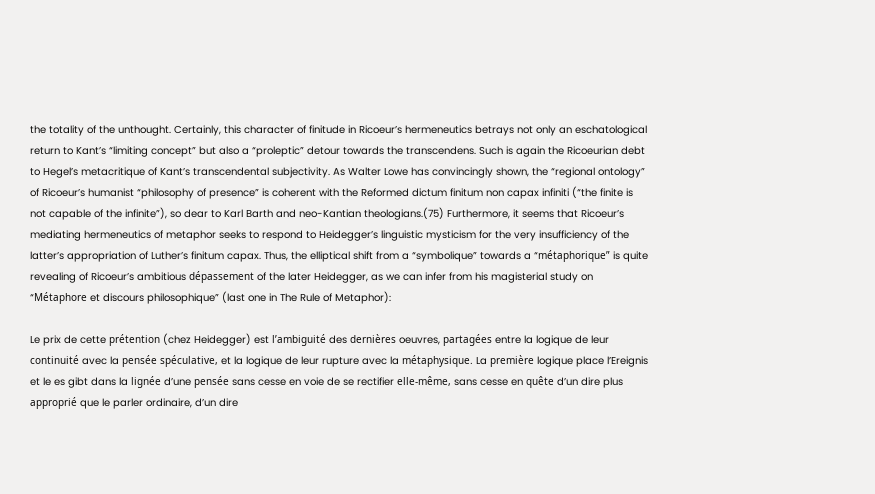the totality of the unthought. Certainly, this character of finitude in Ricoeur’s hermeneutics betrays not only an eschatological return to Kant’s “limiting concept” but also a “proleptic” detour towards the transcendens. Such is again the Ricoeurian debt to Hegel’s metacritique of Kant’s transcendental subjectivity. As Walter Lowe has convincingly shown, the “regional ontology” of Ricoeur’s humanist “philosophy of presence” is coherent with the Reformed dictum finitum non capax infiniti (“the finite is not capable of the infinite”), so dear to Karl Barth and neo-Kantian theologians.(75) Furthermore, it seems that Ricoeur’s mediating hermeneutics of metaphor seeks to respond to Heidegger’s linguistic mysticism for the very insufficiency of the latter’s appropriation of Luther’s finitum capax. Thus, the elliptical shift from a “symbolique” towards a “métaphorique” is quite revealing of Ricoeur’s ambitious dépassement of the later Heidegger, as we can infer from his magisterial study on “Métaphore et discours philosophique” (last one in The Rule of Metaphor):

Le prix de cette prétention (chez Heidegger) est l’ambiguité des dernières oeuvres, partagées entre la logique de leur continuité avec la pensée spéculative, et la logique de leur rupture avec la métaphysique. La première logique place l’Ereignis et le es gibt dans la lignée d’une pensée sans cesse en voie de se rectifier elle-même, sans cesse en quête d’un dire plus approprié que le parler ordinaire, d’un dire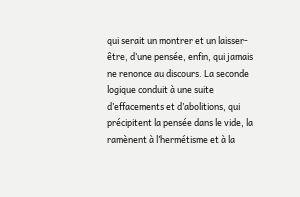qui serait un montrer et un laisser-être, d’une pensée, enfin, qui jamais ne renonce au discours. La seconde logique conduit à une suite d’effacements et d’abolitions, qui précipitent la pensée dans le vide, la ramènent à l’hermétisme et à la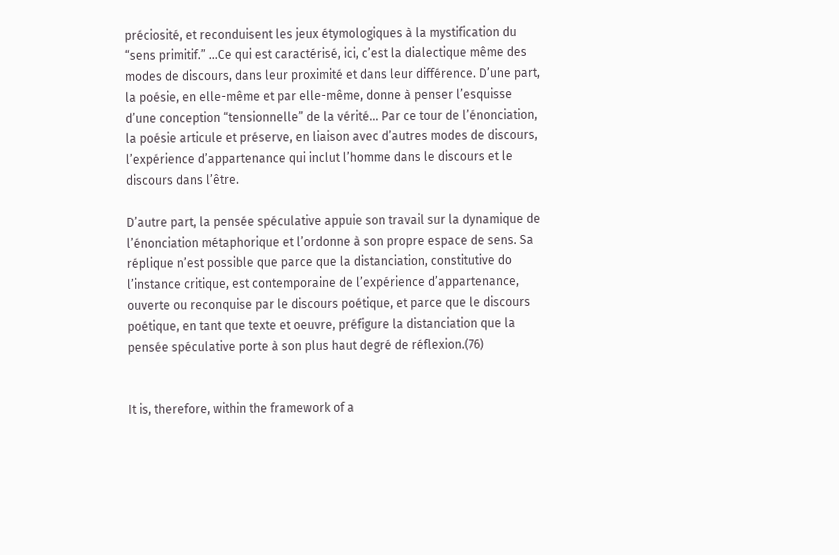préciosité, et reconduisent les jeux étymologiques à la mystification du “sens primitif.” ...Ce qui est caractérisé, ici, c’est la dialectique même des modes de discours, dans leur proximité et dans leur différence. D’une part, la poésie, en elle-même et par elle-même, donne à penser l’esquisse d’une conception “tensionnelle” de la vérité... Par ce tour de l’énonciation, la poésie articule et préserve, en liaison avec d’autres modes de discours, l’expérience d’appartenance qui inclut l’homme dans le discours et le discours dans l’être.

D’autre part, la pensée spéculative appuie son travail sur la dynamique de l’énonciation métaphorique et l’ordonne à son propre espace de sens. Sa réplique n’est possible que parce que la distanciation, constitutive do l’instance critique, est contemporaine de l’expérience d’appartenance, ouverte ou reconquise par le discours poétique, et parce que le discours poétique, en tant que texte et oeuvre, préfigure la distanciation que la pensée spéculative porte à son plus haut degré de réflexion.(76)


It is, therefore, within the framework of a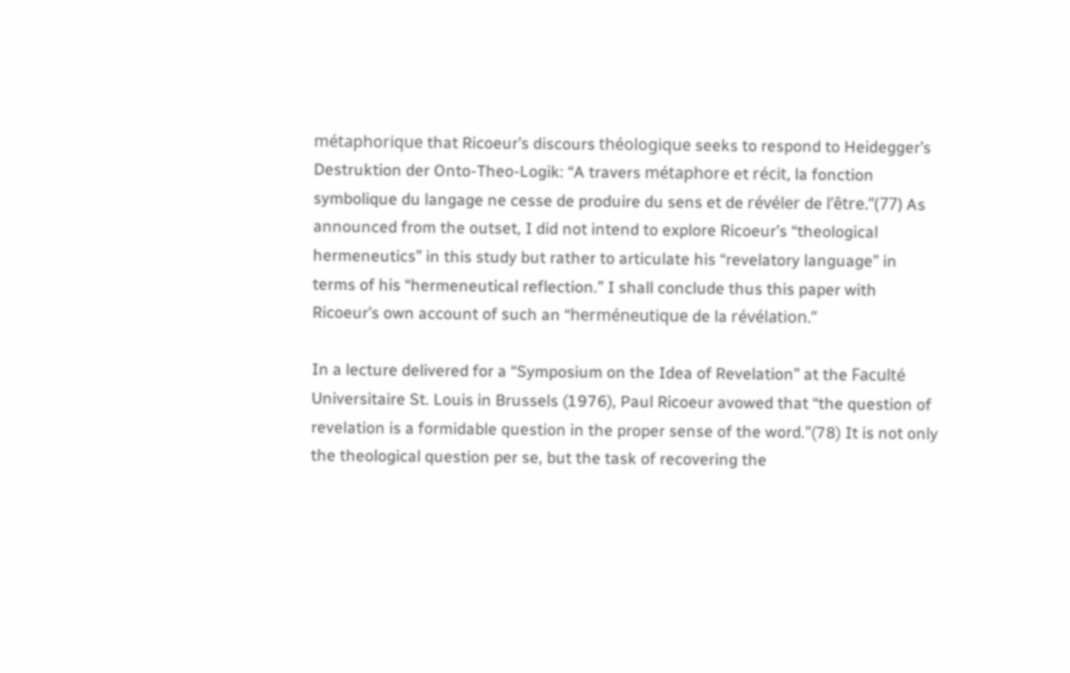métaphorique that Ricoeur’s discours théologique seeks to respond to Heidegger’s Destruktion der Onto-Theo-Logik: “A travers métaphore et récit, la fonction symbolique du langage ne cesse de produire du sens et de révéler de l’être.”(77) As announced from the outset, I did not intend to explore Ricoeur’s “theological hermeneutics” in this study but rather to articulate his “revelatory language” in terms of his “hermeneutical reflection.” I shall conclude thus this paper with Ricoeur’s own account of such an “herméneutique de la révélation.”

In a lecture delivered for a “Symposium on the Idea of Revelation” at the Faculté Universitaire St. Louis in Brussels (1976), Paul Ricoeur avowed that “the question of revelation is a formidable question in the proper sense of the word.”(78) It is not only the theological question per se, but the task of recovering the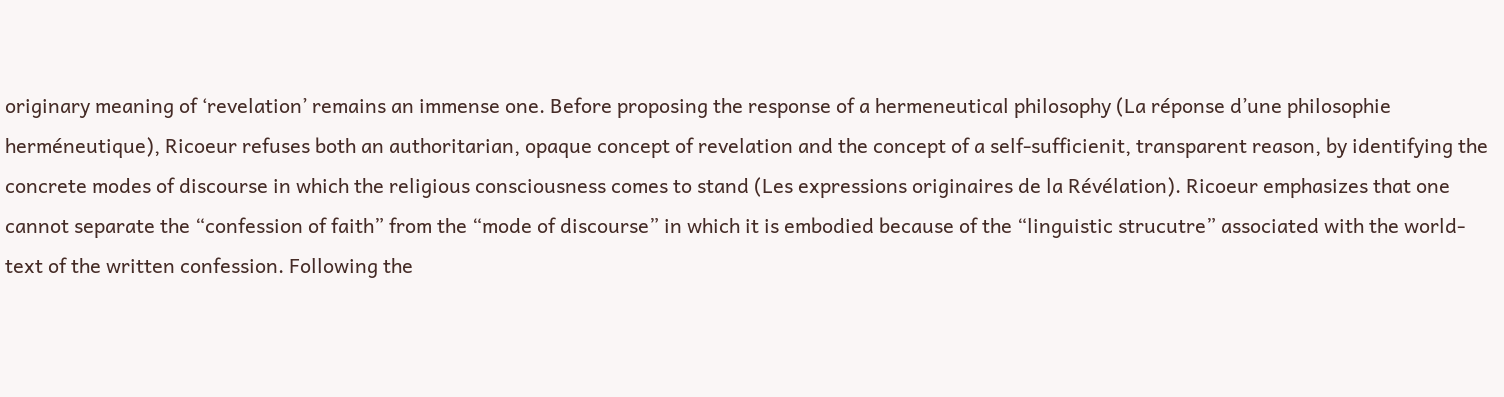originary meaning of ‘revelation’ remains an immense one. Before proposing the response of a hermeneutical philosophy (La réponse d’une philosophie herméneutique), Ricoeur refuses both an authoritarian, opaque concept of revelation and the concept of a self-sufficienit, transparent reason, by identifying the concrete modes of discourse in which the religious consciousness comes to stand (Les expressions originaires de la Révélation). Ricoeur emphasizes that one cannot separate the “confession of faith” from the “mode of discourse” in which it is embodied because of the “linguistic strucutre” associated with the world-text of the written confession. Following the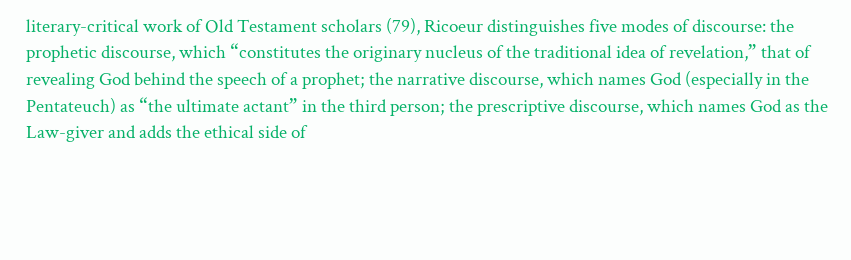literary-critical work of Old Testament scholars (79), Ricoeur distinguishes five modes of discourse: the prophetic discourse, which “constitutes the originary nucleus of the traditional idea of revelation,” that of revealing God behind the speech of a prophet; the narrative discourse, which names God (especially in the Pentateuch) as “the ultimate actant” in the third person; the prescriptive discourse, which names God as the Law-giver and adds the ethical side of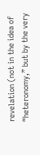revelation (not in the idea of “heteronomy,” but by the very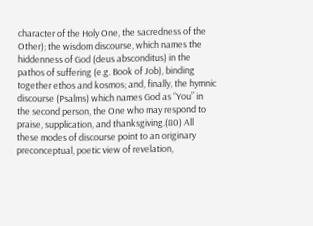character of the Holy One, the sacredness of the Other); the wisdom discourse, which names the hiddenness of God (deus absconditus) in the pathos of suffering (e.g. Book of Job), binding together ethos and kosmos; and, finally, the hymnic discourse (Psalms) which names God as “You” in the second person, the One who may respond to praise, supplication, and thanksgiving.(80) All these modes of discourse point to an originary preconceptual, poetic view of revelation,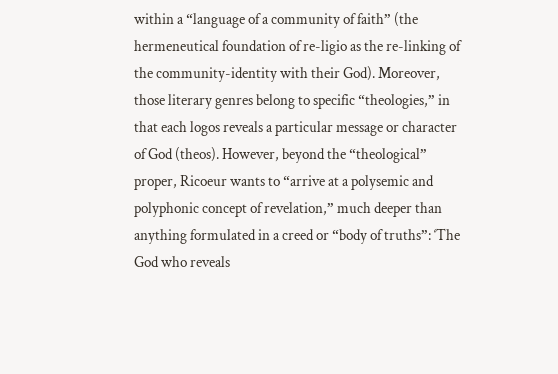within a “language of a community of faith” (the hermeneutical foundation of re-ligio as the re-linking of the community-identity with their God). Moreover, those literary genres belong to specific “theologies,” in that each logos reveals a particular message or character of God (theos). However, beyond the “theological” proper, Ricoeur wants to “arrive at a polysemic and polyphonic concept of revelation,” much deeper than anything formulated in a creed or “body of truths”: ‘The God who reveals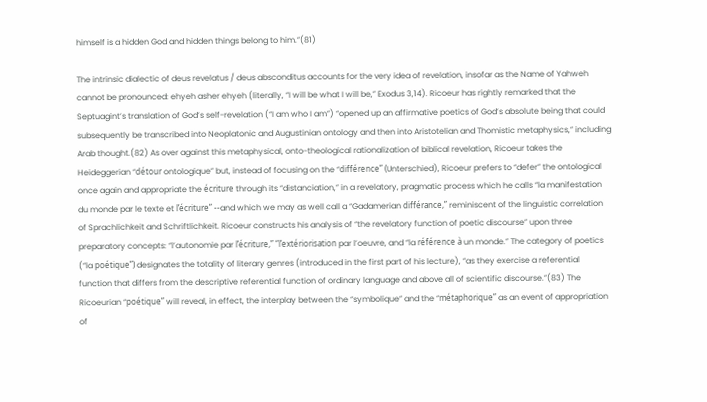himself is a hidden God and hidden things belong to him.”(81)

The intrinsic dialectic of deus revelatus / deus absconditus accounts for the very idea of revelation, insofar as the Name of Yahweh cannot be pronounced: ehyeh asher ehyeh (literally, “I will be what I will be,” Exodus 3,14). Ricoeur has rightly remarked that the Septuagint’s translation of God’s self-revelation (“I am who I am”) “opened up an affirmative poetics of God’s absolute being that could subsequently be transcribed into Neoplatonic and Augustinian ontology and then into Aristotelian and Thomistic metaphysics,” including Arab thought.(82) As over against this metaphysical, onto-theological rationalization of biblical revelation, Ricoeur takes the Heideggerian “détour ontologique” but, instead of focusing on the “différence” (Unterschied), Ricoeur prefers to “defer” the ontological once again and appropriate the écriture through its “distanciation,” in a revelatory, pragmatic process which he calls “la manifestation du monde par le texte et l’écriture” --and which we may as well call a “Gadamerian différance,” reminiscent of the linguistic correlation of Sprachlichkeit and Schriftlichkeit. Ricoeur constructs his analysis of “the revelatory function of poetic discourse” upon three preparatory concepts: “l’autonomie par l’écriture,” “l’extériorisation par l’oeuvre, and “la référence à un monde.” The category of poetics (“la poétique”) designates the totality of literary genres (introduced in the first part of his lecture), “as they exercise a referential function that differs from the descriptive referential function of ordinary language and above all of scientific discourse.”(83) The Ricoeurian “poétique” will reveal, in effect, the interplay between the “symbolique” and the “métaphorique” as an event of appropriation of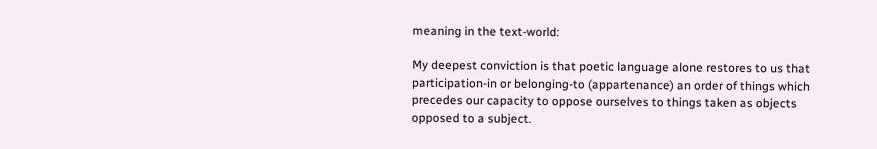meaning in the text-world:

My deepest conviction is that poetic language alone restores to us that participation-in or belonging-to (appartenance) an order of things which precedes our capacity to oppose ourselves to things taken as objects opposed to a subject.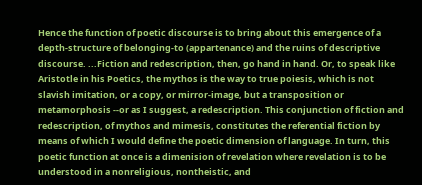Hence the function of poetic discourse is to bring about this emergence of a depth-structure of belonging-to (appartenance) and the ruins of descriptive discourse. ...Fiction and redescription, then, go hand in hand. Or, to speak like Aristotle in his Poetics, the mythos is the way to true poiesis, which is not slavish imitation, or a copy, or mirror-image, but a transposition or metamorphosis --or as I suggest, a redescription. This conjunction of fiction and redescription, of mythos and mimesis, constitutes the referential fiction by means of which I would define the poetic dimension of language. In turn, this poetic function at once is a dimenision of revelation where revelation is to be understood in a nonreligious, nontheistic, and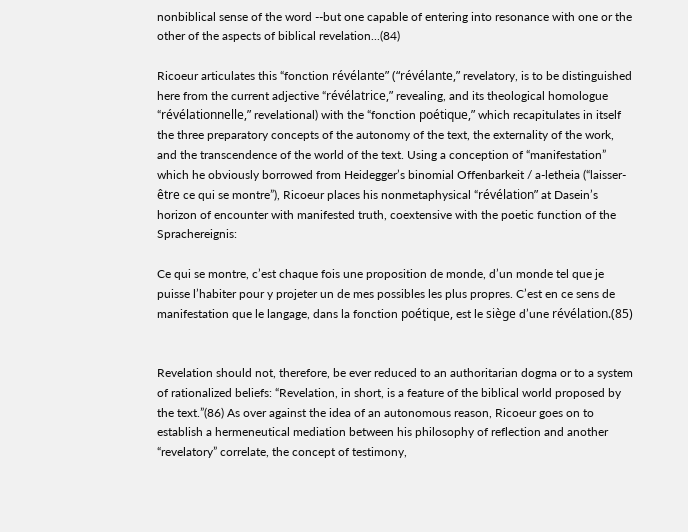nonbiblical sense of the word --but one capable of entering into resonance with one or the other of the aspects of biblical revelation...(84)

Ricoeur articulates this “fonction révélante” (“révélante,” revelatory, is to be distinguished here from the current adjective “révélatrice,” revealing, and its theological homologue “révélationnelle,” revelational) with the “fonction poétique,” which recapitulates in itself the three preparatory concepts of the autonomy of the text, the externality of the work, and the transcendence of the world of the text. Using a conception of “manifestation” which he obviously borrowed from Heidegger’s binomial Offenbarkeit / a-letheia (“laisser-être ce qui se montre”), Ricoeur places his nonmetaphysical “révélation” at Dasein’s horizon of encounter with manifested truth, coextensive with the poetic function of the Sprachereignis:

Ce qui se montre, c’est chaque fois une proposition de monde, d’un monde tel que je puisse l’habiter pour y projeter un de mes possibles les plus propres. C’est en ce sens de manifestation que le langage, dans la fonction poétique, est le siège d’une révélation.(85)


Revelation should not, therefore, be ever reduced to an authoritarian dogma or to a system of rationalized beliefs: “Revelation, in short, is a feature of the biblical world proposed by the text.”(86) As over against the idea of an autonomous reason, Ricoeur goes on to establish a hermeneutical mediation between his philosophy of reflection and another “revelatory” correlate, the concept of testimony,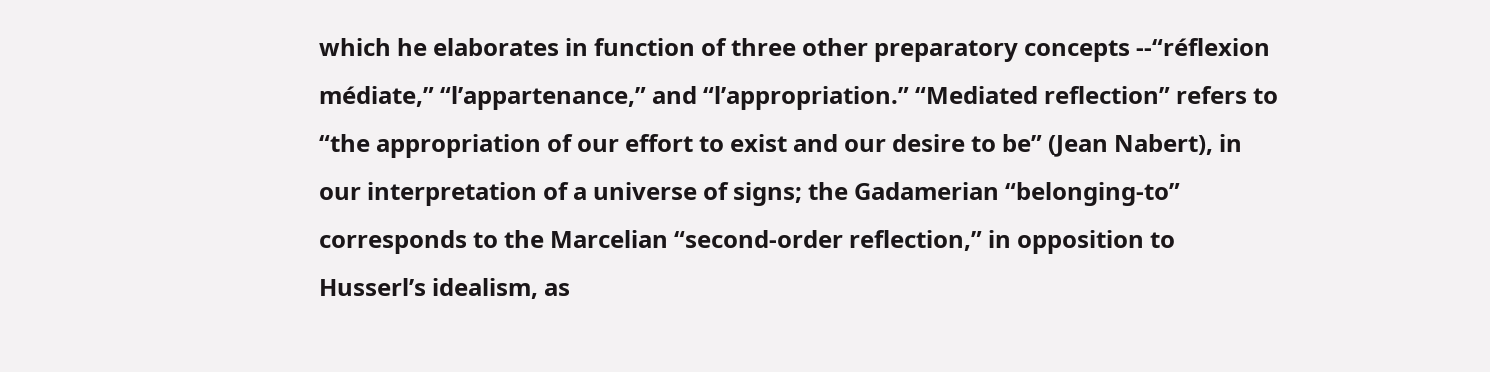which he elaborates in function of three other preparatory concepts --“réflexion médiate,” “l’appartenance,” and “l’appropriation.” “Mediated reflection” refers to “the appropriation of our effort to exist and our desire to be” (Jean Nabert), in our interpretation of a universe of signs; the Gadamerian “belonging-to” corresponds to the Marcelian “second-order reflection,” in opposition to Husserl’s idealism, as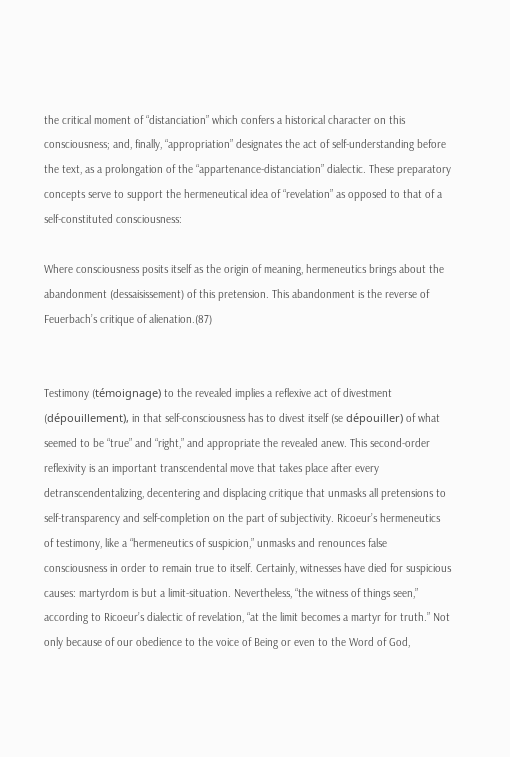the critical moment of “distanciation” which confers a historical character on this consciousness; and, finally, “appropriation” designates the act of self-understanding before the text, as a prolongation of the “appartenance-distanciation” dialectic. These preparatory concepts serve to support the hermeneutical idea of “revelation” as opposed to that of a self-constituted consciousness:

Where consciousness posits itself as the origin of meaning, hermeneutics brings about the abandonment (dessaisissement) of this pretension. This abandonment is the reverse of Feuerbach’s critique of alienation.(87)


Testimony (témoignage) to the revealed implies a reflexive act of divestment (dépouillement), in that self-consciousness has to divest itself (se dépouiller) of what seemed to be “true” and “right,” and appropriate the revealed anew. This second-order reflexivity is an important transcendental move that takes place after every detranscendentalizing, decentering and displacing critique that unmasks all pretensions to self-transparency and self-completion on the part of subjectivity. Ricoeur’s hermeneutics of testimony, like a “hermeneutics of suspicion,” unmasks and renounces false consciousness in order to remain true to itself. Certainly, witnesses have died for suspicious causes: martyrdom is but a limit-situation. Nevertheless, “the witness of things seen,” according to Ricoeur’s dialectic of revelation, “at the limit becomes a martyr for truth.” Not only because of our obedience to the voice of Being or even to the Word of God,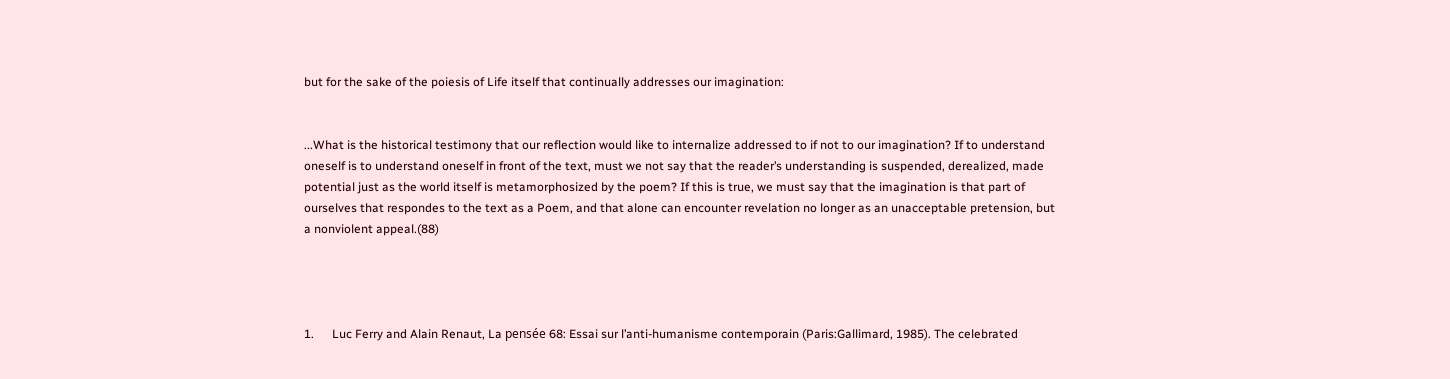but for the sake of the poiesis of Life itself that continually addresses our imagination:


...What is the historical testimony that our reflection would like to internalize addressed to if not to our imagination? If to understand oneself is to understand oneself in front of the text, must we not say that the reader’s understanding is suspended, derealized, made potential just as the world itself is metamorphosized by the poem? If this is true, we must say that the imagination is that part of ourselves that respondes to the text as a Poem, and that alone can encounter revelation no longer as an unacceptable pretension, but a nonviolent appeal.(88)




1.      Luc Ferry and Alain Renaut, La pensée 68: Essai sur l’anti-humanisme contemporain (Paris:Gallimard, 1985). The celebrated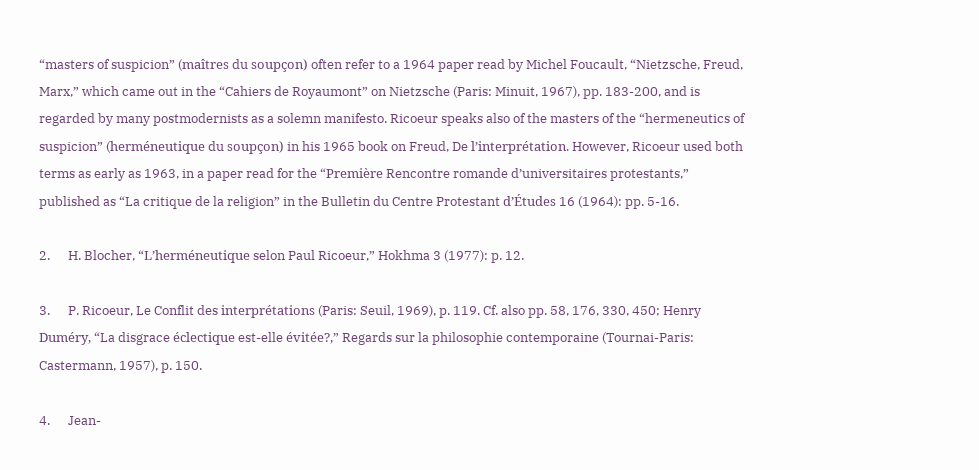“masters of suspicion” (maîtres du soupçon) often refer to a 1964 paper read by Michel Foucault, “Nietzsche, Freud, Marx,” which came out in the “Cahiers de Royaumont” on Nietzsche (Paris: Minuit, 1967), pp. 183-200, and is regarded by many postmodernists as a solemn manifesto. Ricoeur speaks also of the masters of the “hermeneutics of suspicion” (herméneutique du soupçon) in his 1965 book on Freud, De l’interprétation. However, Ricoeur used both terms as early as 1963, in a paper read for the “Première Rencontre romande d’universitaires protestants,” published as “La critique de la religion” in the Bulletin du Centre Protestant d’Études 16 (1964): pp. 5-16.

2.      H. Blocher, “L’herméneutique selon Paul Ricoeur,” Hokhma 3 (1977): p. 12.

3.      P. Ricoeur, Le Conflit des interprétations (Paris: Seuil, 1969), p. 119. Cf. also pp. 58, 176, 330, 450; Henry Duméry, “La disgrace éclectique est-elle évitée?,” Regards sur la philosophie contemporaine (Tournai-Paris: Castermann, 1957), p. 150.

4.      Jean-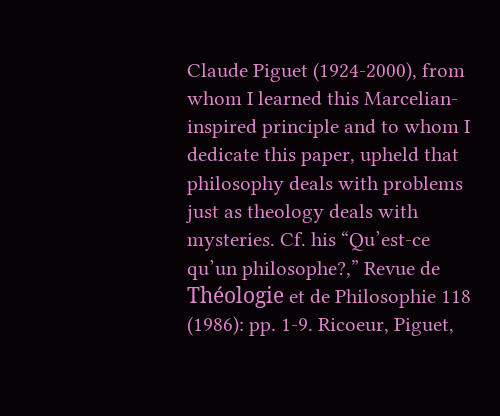Claude Piguet (1924-2000), from whom I learned this Marcelian-inspired principle and to whom I dedicate this paper, upheld that philosophy deals with problems just as theology deals with mysteries. Cf. his “Qu’est-ce qu’un philosophe?,” Revue de Théologie et de Philosophie 118 (1986): pp. 1-9. Ricoeur, Piguet,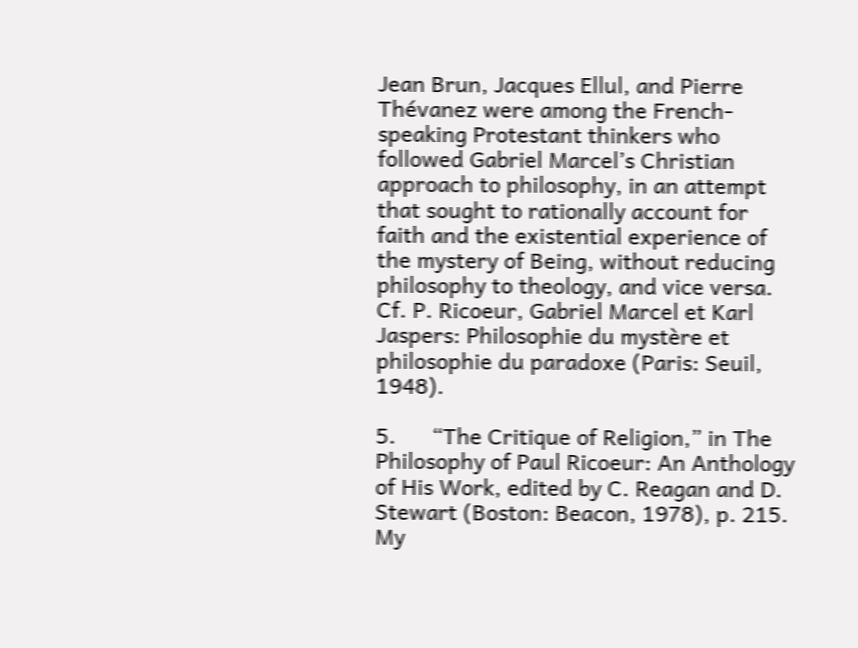Jean Brun, Jacques Ellul, and Pierre Thévanez were among the French-speaking Protestant thinkers who followed Gabriel Marcel’s Christian approach to philosophy, in an attempt that sought to rationally account for faith and the existential experience of the mystery of Being, without reducing philosophy to theology, and vice versa. Cf. P. Ricoeur, Gabriel Marcel et Karl Jaspers: Philosophie du mystère et philosophie du paradoxe (Paris: Seuil, 1948).

5.      “The Critique of Religion,” in The Philosophy of Paul Ricoeur: An Anthology of His Work, edited by C. Reagan and D. Stewart (Boston: Beacon, 1978), p. 215. My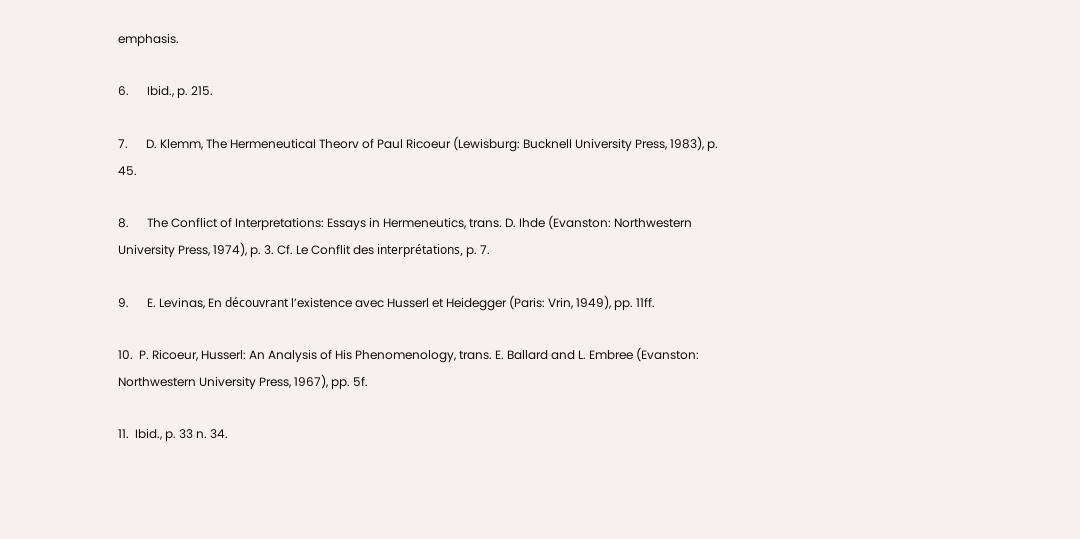emphasis.

6.      Ibid., p. 215.

7.      D. Klemm, The Hermeneutical Theorv of Paul Ricoeur (Lewisburg: Bucknell University Press, 1983), p. 45.

8.      The Conflict of Interpretations: Essays in Hermeneutics, trans. D. Ihde (Evanston: Northwestern University Press, 1974), p. 3. Cf. Le Conflit des interprétations, p. 7.

9.      E. Levinas, En découvrant l’existence avec Husserl et Heidegger (Paris: Vrin, 1949), pp. 11ff.

10.  P. Ricoeur, Husserl: An Analysis of His Phenomenology, trans. E. Ballard and L. Embree (Evanston: Northwestern University Press, 1967), pp. 5f.

11.  Ibid., p. 33 n. 34.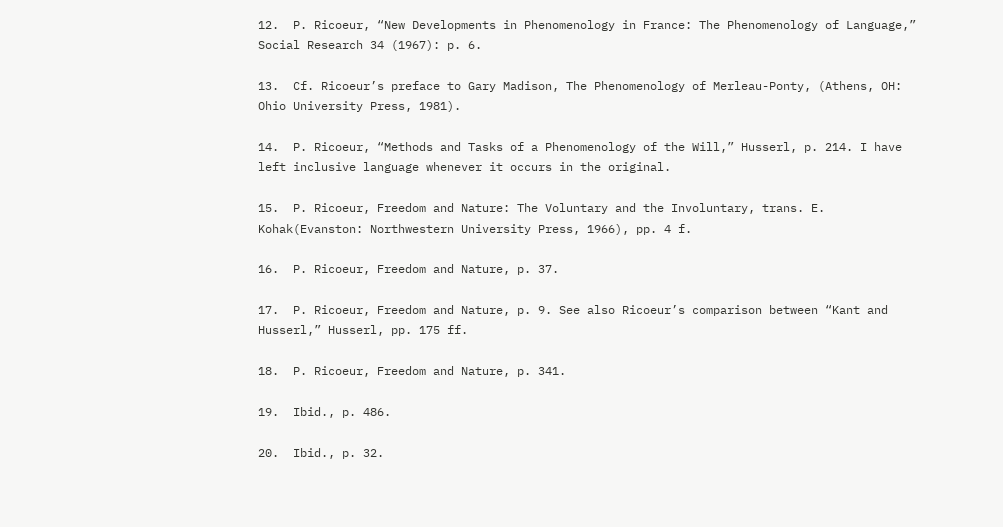12.  P. Ricoeur, “New Developments in Phenomenology in France: The Phenomenology of Language,” Social Research 34 (1967): p. 6.

13.  Cf. Ricoeur’s preface to Gary Madison, The Phenomenology of Merleau-Ponty, (Athens, OH: Ohio University Press, 1981).

14.  P. Ricoeur, “Methods and Tasks of a Phenomenology of the Will,” Husserl, p. 214. I have left inclusive language whenever it occurs in the original.

15.  P. Ricoeur, Freedom and Nature: The Voluntary and the Involuntary, trans. E. Kohak(Evanston: Northwestern University Press, 1966), pp. 4 f.

16.  P. Ricoeur, Freedom and Nature, p. 37.

17.  P. Ricoeur, Freedom and Nature, p. 9. See also Ricoeur’s comparison between “Kant and Husserl,” Husserl, pp. 175 ff.

18.  P. Ricoeur, Freedom and Nature, p. 341.

19.  Ibid., p. 486.

20.  Ibid., p. 32.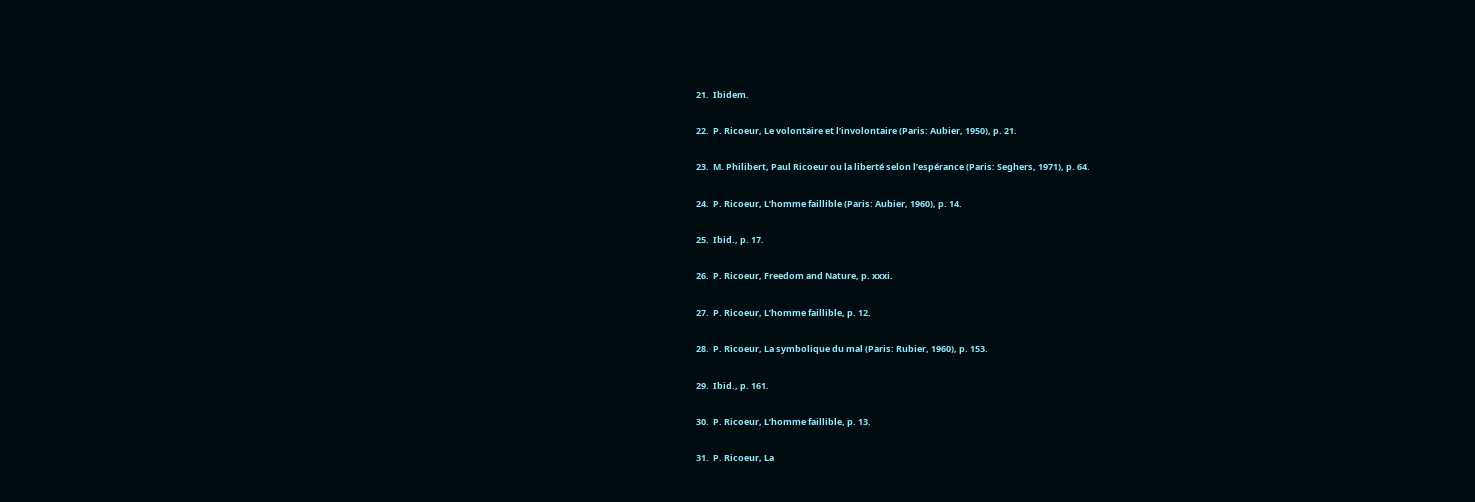21.  Ibidem.

22.  P. Ricoeur, Le volontaire et l’involontaire (Paris: Aubier, 1950), p. 21.

23.  M. Philibert, Paul Ricoeur ou la liberté selon l’espérance (Paris: Seghers, 1971), p. 64.

24.  P. Ricoeur, L’homme faillible (Paris: Aubier, 1960), p. 14.

25.  Ibid., p. 17.

26.  P. Ricoeur, Freedom and Nature, p. xxxi.

27.  P. Ricoeur, L’homme faillible, p. 12.

28.  P. Ricoeur, La symbolique du mal (Paris: Rubier, 1960), p. 153.

29.  Ibid., p. 161.

30.  P. Ricoeur, L’homme faillible, p. 13.

31.  P. Ricoeur, La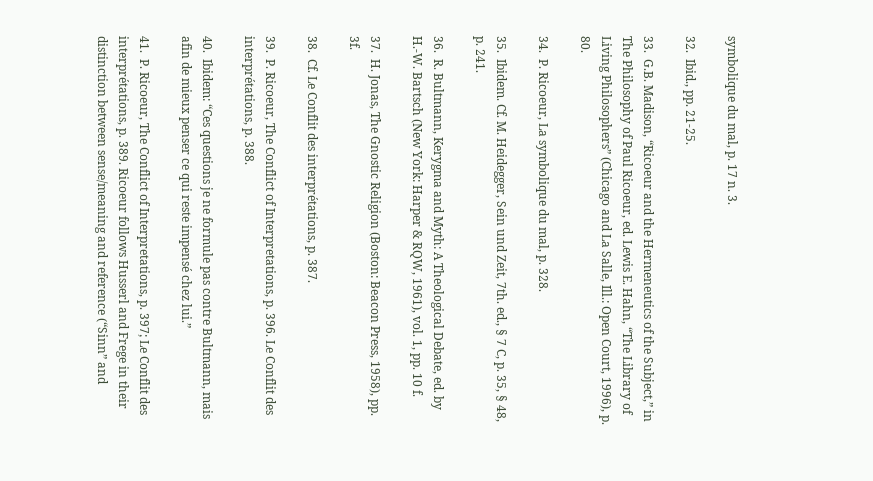symbolique du mal, p. 17 n. 3.

32.  Ibid., pp. 21-25.

33.  G.B. Madison, “Ricoeur and the Hermeneutics of the Subject,” in The Philosophy of Paul Ricoeur, ed. Lewis E. Hahn, “The Library of Living Philosophers” (Chicago and La Salle, Ill.: Open Court, 1996), p. 80.

34.  P. Ricoeur, La symbolique du mal, p. 328.

35.  Ibidem. Cf. M. Heidegger, Sein und Zeit, 7th. ed., § 7 C, p. 35, § 48, p. 241.

36.  R. Bultmann, Kerygma and Myth: A Theological Debate, ed. by H.-W. Bartsch (New York: Harper & RQW, 1961), vol. 1, pp. 10 f.

37.  H. Jonas, The Gnostic Religion (Boston: Beacon Press, 1958), pp. 3f.

38.  Cf. Le Conflit des interprétations, p. 387.

39.  P. Ricoeur, The Conflict of Interpretations, p. 396. Le Conflit des interprétations, p. 388.

40.  Ibidem: “Ces questions je ne formule pas contre Bultmann, mais afin de mieux penser ce qui reste impensé chez lui.”

41.  P. Ricoeur, The Conflict of Interpretations, p. 397; Le Conflit des interprétations, p. 389. Ricoeur follows Husserl and Frege in their distinction between sense/meaning and reference (“Sinn” and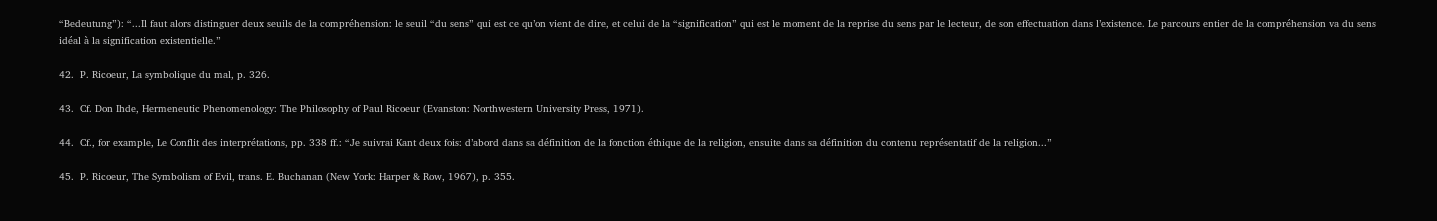“Bedeutung”): “...Il faut alors distinguer deux seuils de la compréhension: le seuil “du sens” qui est ce qu’on vient de dire, et celui de la “signification” qui est le moment de la reprise du sens par le lecteur, de son effectuation dans l’existence. Le parcours entier de la compréhension va du sens idéal à la signification existentielle.”

42.  P. Ricoeur, La symbolique du mal, p. 326.

43.  Cf. Don Ihde, Hermeneutic Phenomenology: The Philosophy of Paul Ricoeur (Evanston: Northwestern University Press, 1971).

44.  Cf., for example, Le Conflit des interprétations, pp. 338 ff.: “Je suivrai Kant deux fois: d’abord dans sa définition de la fonction éthique de la religion, ensuite dans sa définition du contenu représentatif de la religion...”

45.  P. Ricoeur, The Symbolism of Evil, trans. E. Buchanan (New York: Harper & Row, 1967), p. 355.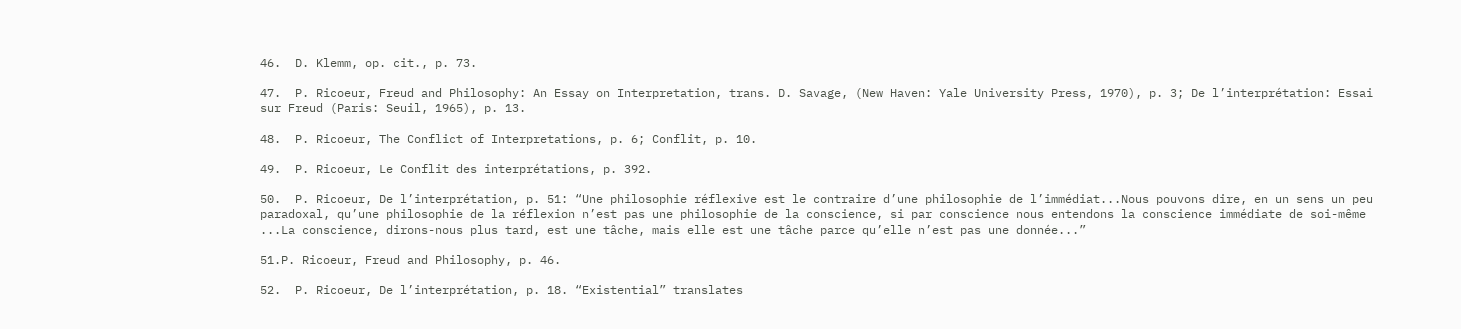46.  D. Klemm, op. cit., p. 73.

47.  P. Ricoeur, Freud and Philosophy: An Essay on Interpretation, trans. D. Savage, (New Haven: Yale University Press, 1970), p. 3; De l’interprétation: Essai sur Freud (Paris: Seuil, 1965), p. 13.

48.  P. Ricoeur, The Conflict of Interpretations, p. 6; Conflit, p. 10.

49.  P. Ricoeur, Le Conflit des interprétations, p. 392.

50.  P. Ricoeur, De l’interprétation, p. 51: “Une philosophie réflexive est le contraire d’une philosophie de l’immédiat...Nous pouvons dire, en un sens un peu paradoxal, qu’une philosophie de la réflexion n’est pas une philosophie de la conscience, si par conscience nous entendons la conscience immédiate de soi-même ...La conscience, dirons-nous plus tard, est une tâche, mais elle est une tâche parce qu’elle n’est pas une donnée...”

51.P. Ricoeur, Freud and Philosophy, p. 46.

52.  P. Ricoeur, De l’interprétation, p. 18. “Existential” translates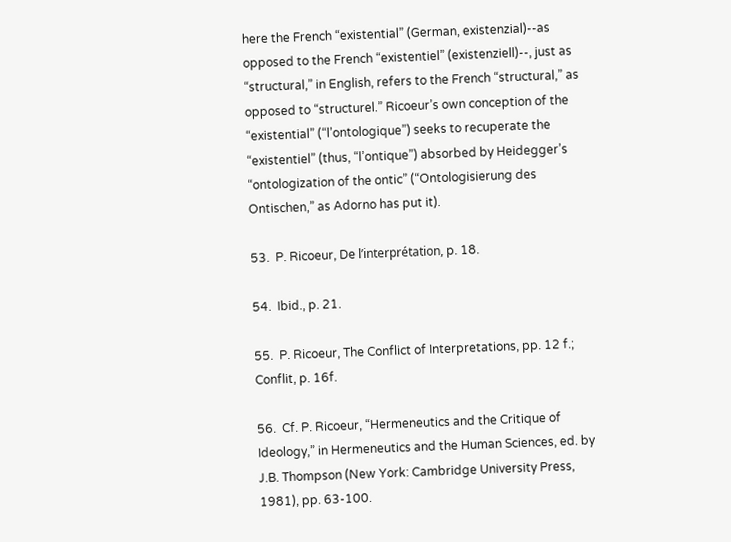here the French “existential” (German, existenzial)--as opposed to the French “existentiel” (existenziell)--, just as “structural,” in English, refers to the French “structural,” as opposed to “structurel.” Ricoeur’s own conception of the “existential” (“l’ontologique”) seeks to recuperate the “existentiel” (thus, “l’ontique”) absorbed by Heidegger’s “ontologization of the ontic” (“Ontologisierung des Ontischen,” as Adorno has put it).

53.  P. Ricoeur, De l’interprétation, p. 18.

54.  Ibid., p. 21.

55.  P. Ricoeur, The Conflict of Interpretations, pp. 12 f.; Conflit, p. 16f.

56.  Cf. P. Ricoeur, “Hermeneutics and the Critique of Ideology,” in Hermeneutics and the Human Sciences, ed. by J.B. Thompson (New York: Cambridge University Press, 1981), pp. 63-100.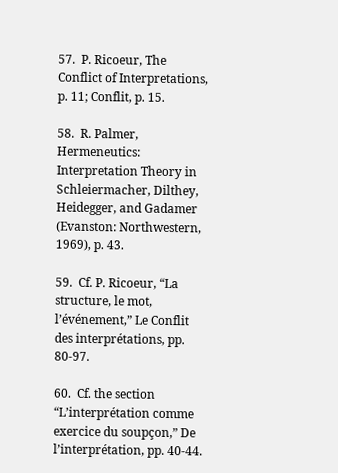57.  P. Ricoeur, The Conflict of Interpretations, p. 11; Conflit, p. 15.

58.  R. Palmer, Hermeneutics: Interpretation Theory in Schleiermacher, Dilthey, Heidegger, and Gadamer (Evanston: Northwestern, 1969), p. 43.

59.  Cf. P. Ricoeur, “La structure, le mot, l’événement,” Le Conflit des interprétations, pp. 80-97.

60.  Cf. the section “L’interprétation comme exercice du soupçon,” De l’interprétation, pp. 40-44.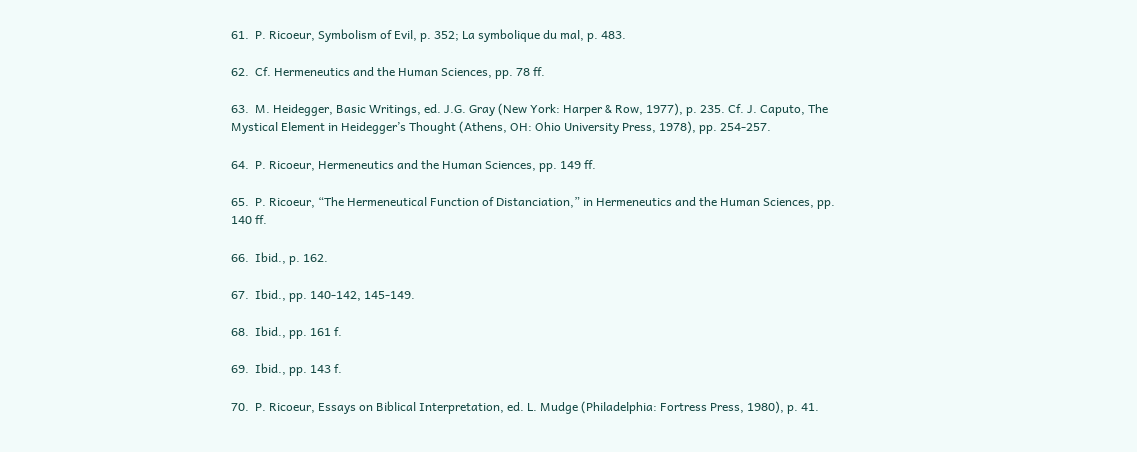61.  P. Ricoeur, Symbolism of Evil, p. 352; La symbolique du mal, p. 483.

62.  Cf. Hermeneutics and the Human Sciences, pp. 78 ff.

63.  M. Heidegger, Basic Writings, ed. J.G. Gray (New York: Harper & Row, 1977), p. 235. Cf. J. Caputo, The Mystical Element in Heidegger’s Thought (Athens, OH: Ohio University Press, 1978), pp. 254-257.

64.  P. Ricoeur, Hermeneutics and the Human Sciences, pp. 149 ff.

65.  P. Ricoeur, “The Hermeneutical Function of Distanciation,” in Hermeneutics and the Human Sciences, pp. 140 ff.

66.  Ibid., p. 162.

67.  Ibid., pp. 140-142, 145-149.

68.  Ibid., pp. 161 f.

69.  Ibid., pp. 143 f.

70.  P. Ricoeur, Essays on Biblical Interpretation, ed. L. Mudge (Philadelphia: Fortress Press, 1980), p. 41.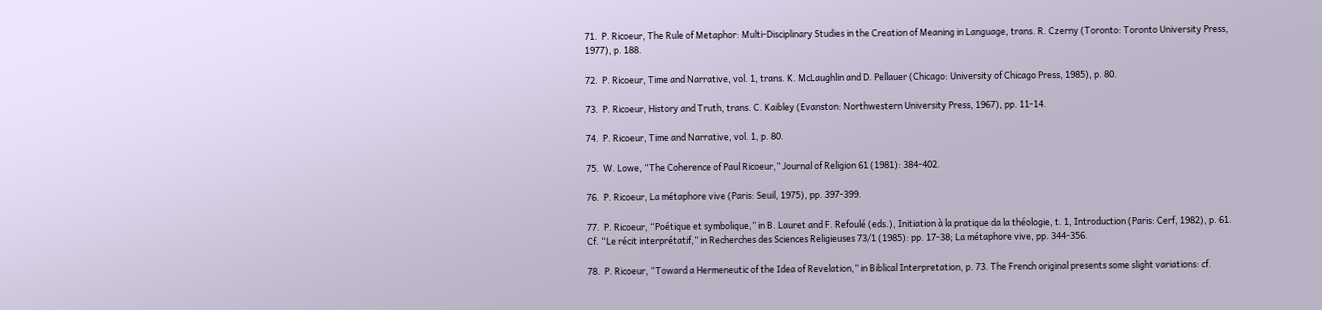71.  P. Ricoeur, The Rule of Metaphor: Multi-Disciplinary Studies in the Creation of Meaning in Language, trans. R. Czerny (Toronto: Toronto University Press, 1977), p. 188.

72.  P. Ricoeur, Time and Narrative, vol. 1, trans. K. McLaughlin and D. Pellauer (Chicago: University of Chicago Press, 1985), p. 80.

73.  P. Ricoeur, History and Truth, trans. C. Kaibley (Evanston: Northwestern University Press, 1967), pp. 11-14.

74.  P. Ricoeur, Time and Narrative, vol. 1, p. 80.

75.  W. Lowe, “The Coherence of Paul Ricoeur,” Journal of Religion 61 (1981): 384-402.

76.  P. Ricoeur, La métaphore vive (Paris: Seuil, 1975), pp. 397-399.

77.  P. Ricoeur, “Poétique et symbolique,” in B. Lauret and F. Refoulé (eds.), Initiation à la pratique da la théologie, t. 1, Introduction (Paris: Cerf, 1982), p. 61. Cf. “Le récit interprétatif,” in Recherches des Sciences Religieuses 73/1 (1985): pp. 17-38; La métaphore vive, pp. 344-356.

78.  P. Ricoeur, “Toward a Hermeneutic of the Idea of Revelation,” in Biblical Interpretation, p. 73. The French original presents some slight variations: cf.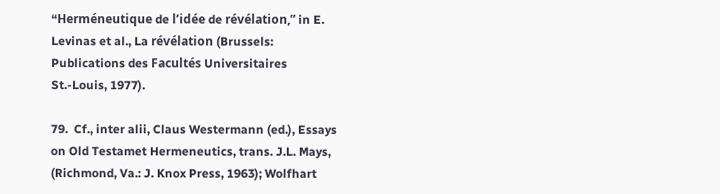“Herméneutique de l’idée de révélation,” in E. Levinas et al., La révélation (Brussels: Publications des Facultés Universitaires St.-Louis, 1977).

79.  Cf., inter alii, Claus Westermann (ed.), Essays on Old Testamet Hermeneutics, trans. J.L. Mays, (Richmond, Va.: J. Knox Press, 1963); Wolfhart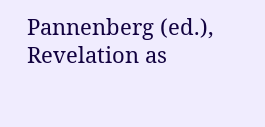Pannenberg (ed.), Revelation as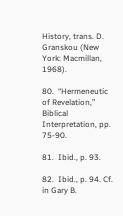History, trans. D. Granskou (New York: Macmillan, 1968).

80.  “Hermeneutic of Revelation,” Biblical Interpretation, pp. 75-90.

81.  Ibid., p. 93.

82.  Ibid., p. 94. Cf. in Gary B.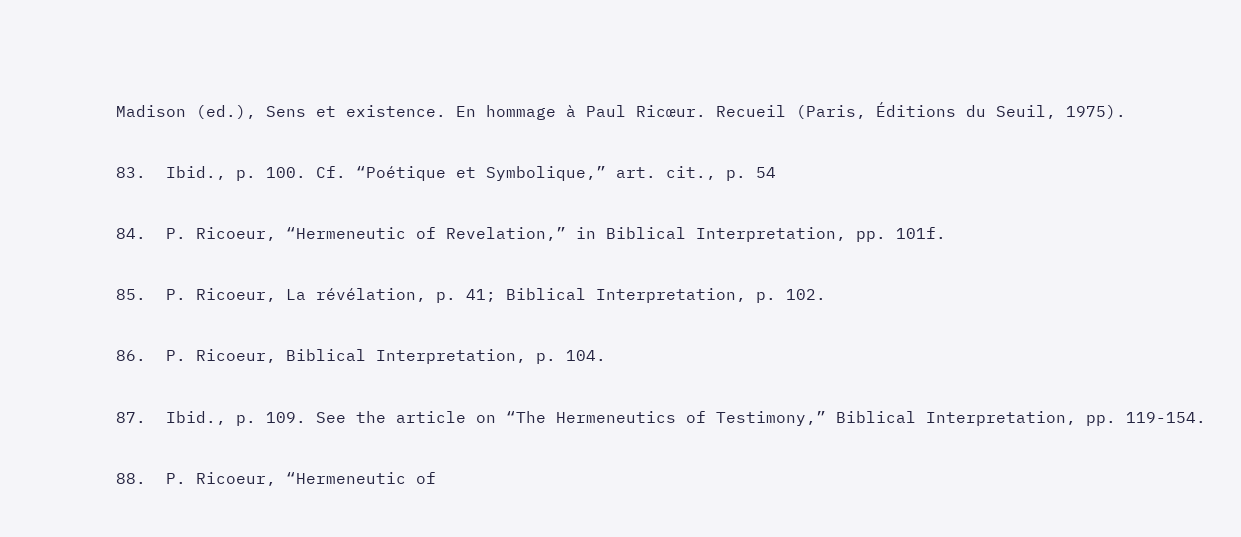Madison (ed.), Sens et existence. En hommage à Paul Ricœur. Recueil (Paris, Éditions du Seuil, 1975).

83.  Ibid., p. 100. Cf. “Poétique et Symbolique,” art. cit., p. 54

84.  P. Ricoeur, “Hermeneutic of Revelation,” in Biblical Interpretation, pp. 101f.

85.  P. Ricoeur, La révélation, p. 41; Biblical Interpretation, p. 102.

86.  P. Ricoeur, Biblical Interpretation, p. 104.

87.  Ibid., p. 109. See the article on “The Hermeneutics of Testimony,” Biblical Interpretation, pp. 119-154.

88.  P. Ricoeur, “Hermeneutic of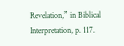Revelation,” in Biblical Interpretation, p. 117.